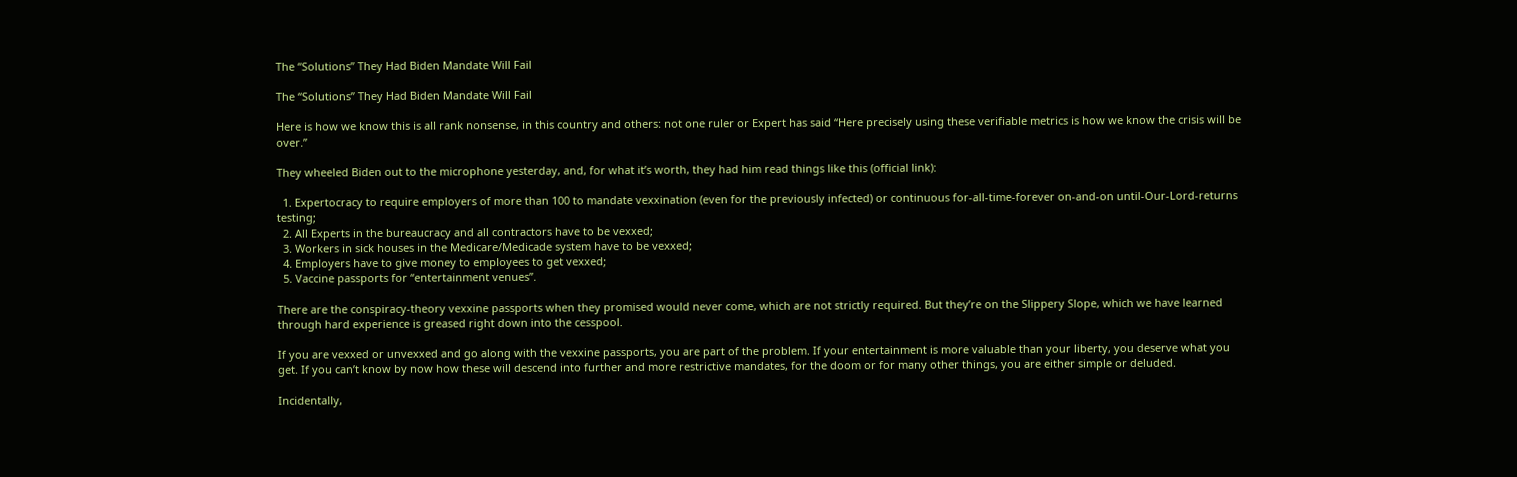The “Solutions” They Had Biden Mandate Will Fail

The “Solutions” They Had Biden Mandate Will Fail

Here is how we know this is all rank nonsense, in this country and others: not one ruler or Expert has said “Here precisely using these verifiable metrics is how we know the crisis will be over.”

They wheeled Biden out to the microphone yesterday, and, for what it’s worth, they had him read things like this (official link):

  1. Expertocracy to require employers of more than 100 to mandate vexxination (even for the previously infected) or continuous for-all-time-forever on-and-on until-Our-Lord-returns testing;
  2. All Experts in the bureaucracy and all contractors have to be vexxed;
  3. Workers in sick houses in the Medicare/Medicade system have to be vexxed;
  4. Employers have to give money to employees to get vexxed;
  5. Vaccine passports for “entertainment venues”.

There are the conspiracy-theory vexxine passports when they promised would never come, which are not strictly required. But they’re on the Slippery Slope, which we have learned through hard experience is greased right down into the cesspool.

If you are vexxed or unvexxed and go along with the vexxine passports, you are part of the problem. If your entertainment is more valuable than your liberty, you deserve what you get. If you can’t know by now how these will descend into further and more restrictive mandates, for the doom or for many other things, you are either simple or deluded.

Incidentally,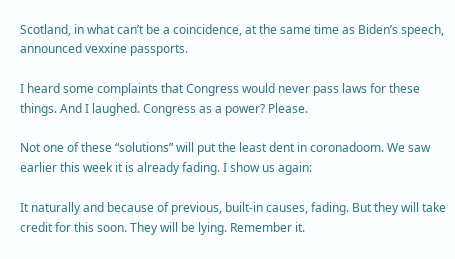Scotland, in what can’t be a coincidence, at the same time as Biden’s speech, announced vexxine passports.

I heard some complaints that Congress would never pass laws for these things. And I laughed. Congress as a power? Please.

Not one of these “solutions” will put the least dent in coronadoom. We saw earlier this week it is already fading. I show us again:

It naturally and because of previous, built-in causes, fading. But they will take credit for this soon. They will be lying. Remember it.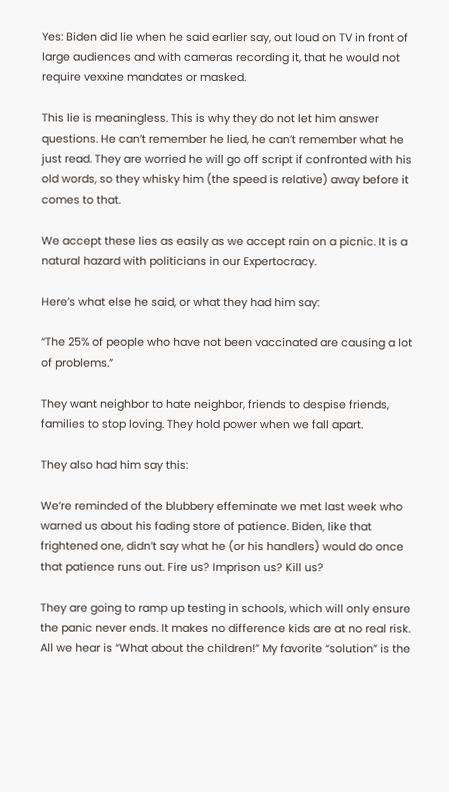Yes: Biden did lie when he said earlier say, out loud on TV in front of large audiences and with cameras recording it, that he would not require vexxine mandates or masked.

This lie is meaningless. This is why they do not let him answer questions. He can’t remember he lied, he can’t remember what he just read. They are worried he will go off script if confronted with his old words, so they whisky him (the speed is relative) away before it comes to that.

We accept these lies as easily as we accept rain on a picnic. It is a natural hazard with politicians in our Expertocracy.

Here’s what else he said, or what they had him say:

“The 25% of people who have not been vaccinated are causing a lot of problems.”

They want neighbor to hate neighbor, friends to despise friends, families to stop loving. They hold power when we fall apart.

They also had him say this:

We’re reminded of the blubbery effeminate we met last week who warned us about his fading store of patience. Biden, like that frightened one, didn’t say what he (or his handlers) would do once that patience runs out. Fire us? Imprison us? Kill us?

They are going to ramp up testing in schools, which will only ensure the panic never ends. It makes no difference kids are at no real risk. All we hear is “What about the children!” My favorite “solution” is the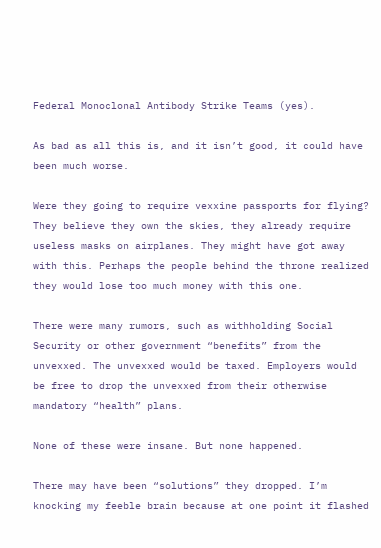Federal Monoclonal Antibody Strike Teams (yes).

As bad as all this is, and it isn’t good, it could have been much worse.

Were they going to require vexxine passports for flying? They believe they own the skies, they already require useless masks on airplanes. They might have got away with this. Perhaps the people behind the throne realized they would lose too much money with this one.

There were many rumors, such as withholding Social Security or other government “benefits” from the unvexxed. The unvexxed would be taxed. Employers would be free to drop the unvexxed from their otherwise mandatory “health” plans.

None of these were insane. But none happened.

There may have been “solutions” they dropped. I’m knocking my feeble brain because at one point it flashed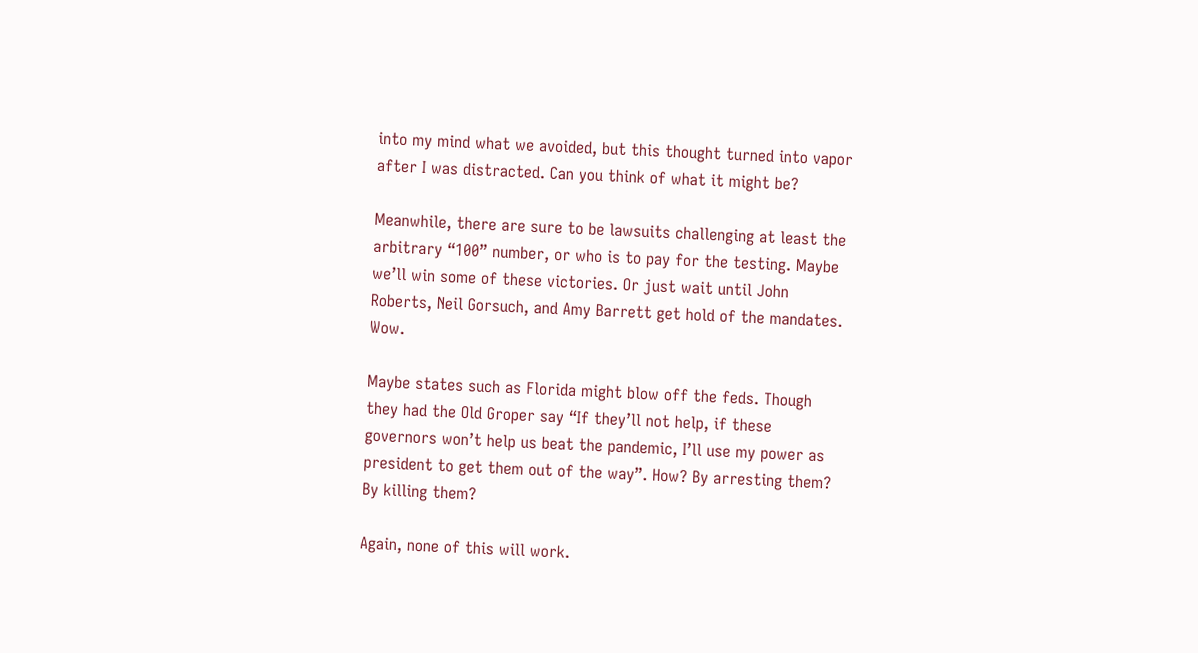into my mind what we avoided, but this thought turned into vapor after I was distracted. Can you think of what it might be?

Meanwhile, there are sure to be lawsuits challenging at least the arbitrary “100” number, or who is to pay for the testing. Maybe we’ll win some of these victories. Or just wait until John Roberts, Neil Gorsuch, and Amy Barrett get hold of the mandates. Wow.

Maybe states such as Florida might blow off the feds. Though they had the Old Groper say “If they’ll not help, if these governors won’t help us beat the pandemic, I’ll use my power as president to get them out of the way”. How? By arresting them? By killing them?

Again, none of this will work.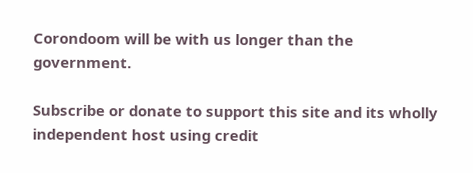Corondoom will be with us longer than the government.

Subscribe or donate to support this site and its wholly independent host using credit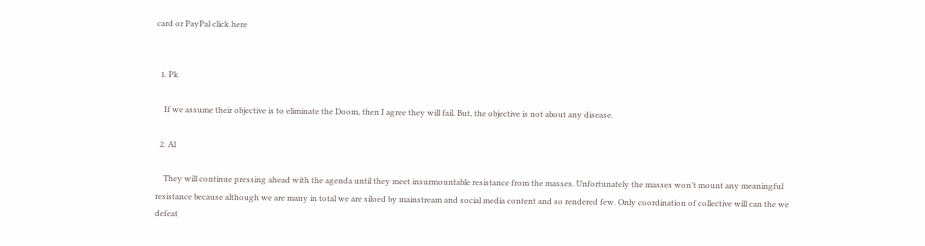card or PayPal click here


  1. Pk

    If we assume their objective is to eliminate the Doom, then I agree they will fail. But, the objective is not about any disease.

  2. Al

    They will continue pressing ahead with the agenda until they meet insurmountable resistance from the masses. Unfortunately the masses won’t mount any meaningful resistance because although we are many in total we are siloed by mainstream and social media content and so rendered few. Only coordination of collective will can the we defeat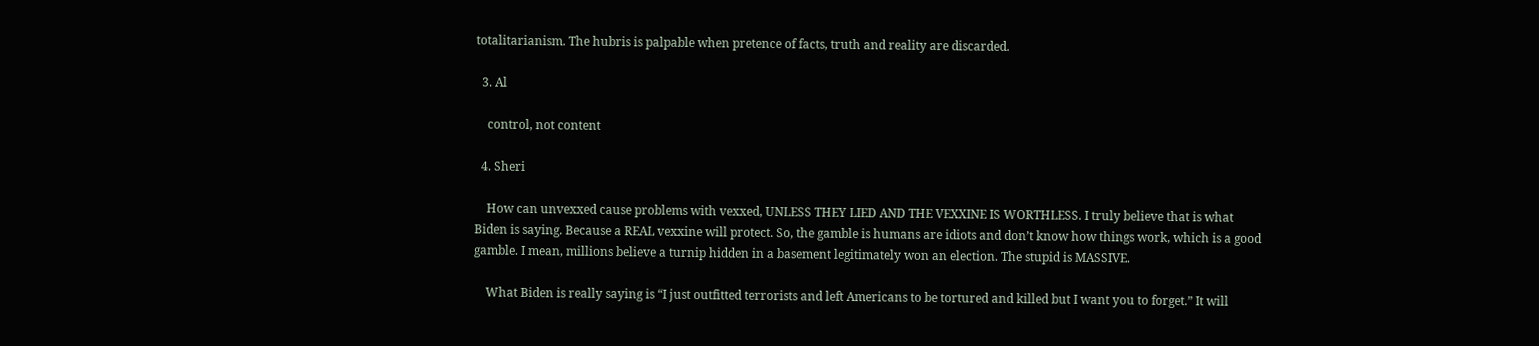totalitarianism. The hubris is palpable when pretence of facts, truth and reality are discarded.

  3. Al

    control, not content

  4. Sheri

    How can unvexxed cause problems with vexxed, UNLESS THEY LIED AND THE VEXXINE IS WORTHLESS. I truly believe that is what Biden is saying. Because a REAL vexxine will protect. So, the gamble is humans are idiots and don’t know how things work, which is a good gamble. I mean, millions believe a turnip hidden in a basement legitimately won an election. The stupid is MASSIVE.

    What Biden is really saying is “I just outfitted terrorists and left Americans to be tortured and killed but I want you to forget.” It will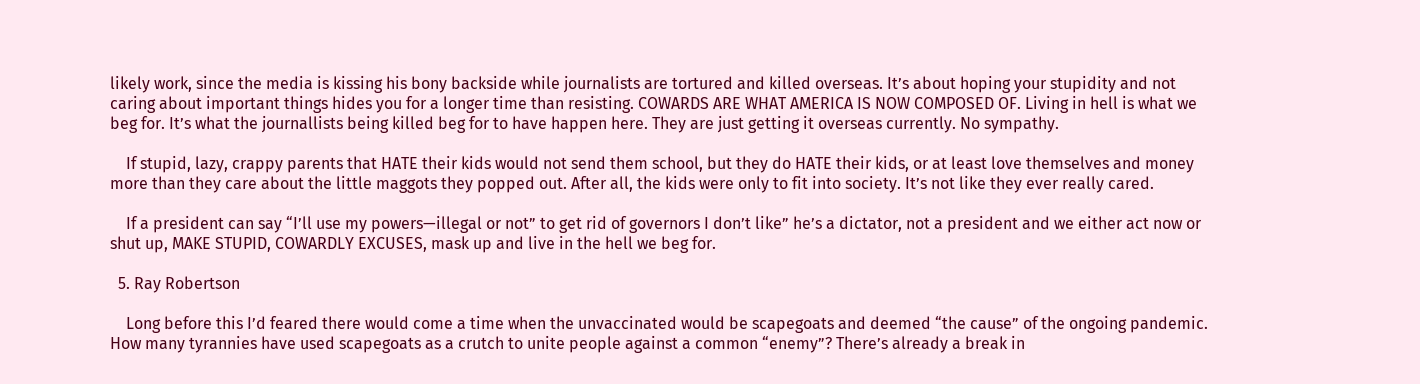likely work, since the media is kissing his bony backside while journalists are tortured and killed overseas. It’s about hoping your stupidity and not caring about important things hides you for a longer time than resisting. COWARDS ARE WHAT AMERICA IS NOW COMPOSED OF. Living in hell is what we beg for. It’s what the journallists being killed beg for to have happen here. They are just getting it overseas currently. No sympathy.

    If stupid, lazy, crappy parents that HATE their kids would not send them school, but they do HATE their kids, or at least love themselves and money more than they care about the little maggots they popped out. After all, the kids were only to fit into society. It’s not like they ever really cared.

    If a president can say “I’ll use my powers—illegal or not” to get rid of governors I don’t like” he’s a dictator, not a president and we either act now or shut up, MAKE STUPID, COWARDLY EXCUSES, mask up and live in the hell we beg for.

  5. Ray Robertson

    Long before this I’d feared there would come a time when the unvaccinated would be scapegoats and deemed “the cause” of the ongoing pandemic. How many tyrannies have used scapegoats as a crutch to unite people against a common “enemy”? There’s already a break in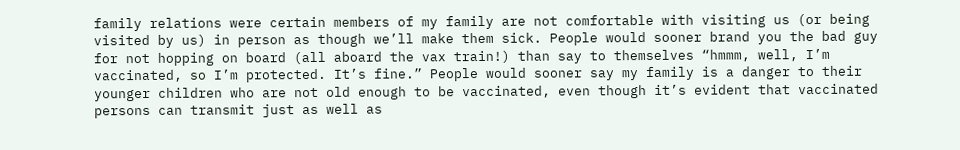family relations were certain members of my family are not comfortable with visiting us (or being visited by us) in person as though we’ll make them sick. People would sooner brand you the bad guy for not hopping on board (all aboard the vax train!) than say to themselves “hmmm, well, I’m vaccinated, so I’m protected. It’s fine.” People would sooner say my family is a danger to their younger children who are not old enough to be vaccinated, even though it’s evident that vaccinated persons can transmit just as well as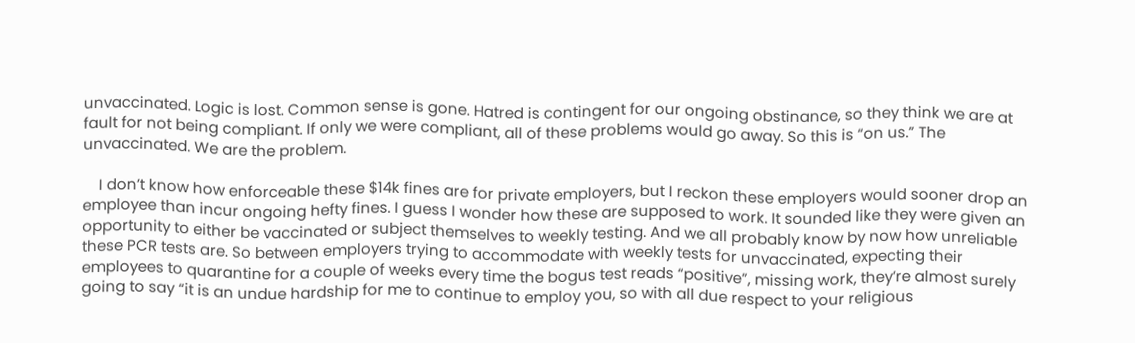unvaccinated. Logic is lost. Common sense is gone. Hatred is contingent for our ongoing obstinance, so they think we are at fault for not being compliant. If only we were compliant, all of these problems would go away. So this is “on us.” The unvaccinated. We are the problem.

    I don’t know how enforceable these $14k fines are for private employers, but I reckon these employers would sooner drop an employee than incur ongoing hefty fines. I guess I wonder how these are supposed to work. It sounded like they were given an opportunity to either be vaccinated or subject themselves to weekly testing. And we all probably know by now how unreliable these PCR tests are. So between employers trying to accommodate with weekly tests for unvaccinated, expecting their employees to quarantine for a couple of weeks every time the bogus test reads “positive”, missing work, they’re almost surely going to say “it is an undue hardship for me to continue to employ you, so with all due respect to your religious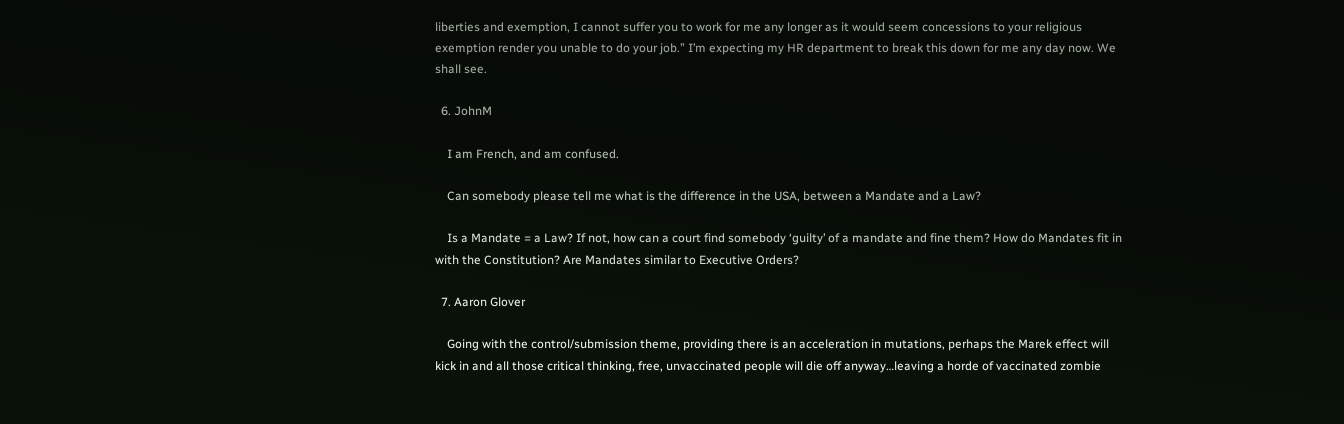liberties and exemption, I cannot suffer you to work for me any longer as it would seem concessions to your religious exemption render you unable to do your job.” I’m expecting my HR department to break this down for me any day now. We shall see.

  6. JohnM

    I am French, and am confused.

    Can somebody please tell me what is the difference in the USA, between a Mandate and a Law?

    Is a Mandate = a Law? If not, how can a court find somebody ‘guilty’ of a mandate and fine them? How do Mandates fit in with the Constitution? Are Mandates similar to Executive Orders?

  7. Aaron Glover

    Going with the control/submission theme, providing there is an acceleration in mutations, perhaps the Marek effect will kick in and all those critical thinking, free, unvaccinated people will die off anyway…leaving a horde of vaccinated zombie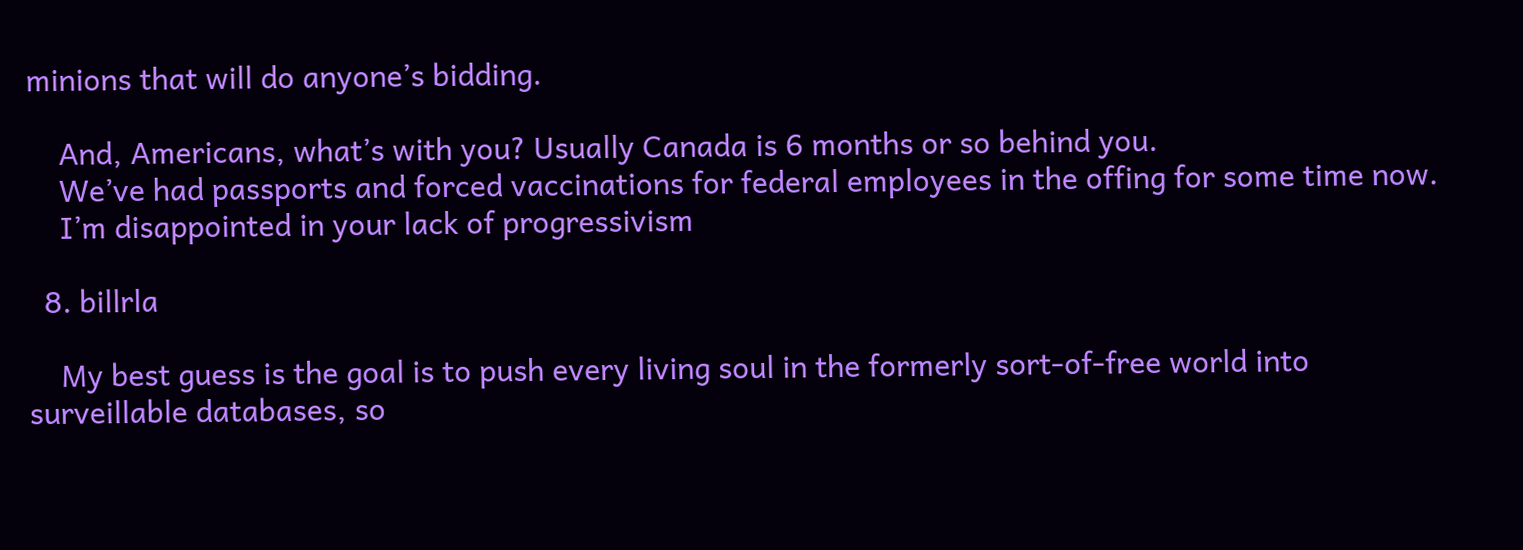minions that will do anyone’s bidding.

    And, Americans, what’s with you? Usually Canada is 6 months or so behind you.
    We’ve had passports and forced vaccinations for federal employees in the offing for some time now.
    I’m disappointed in your lack of progressivism

  8. billrla

    My best guess is the goal is to push every living soul in the formerly sort-of-free world into surveillable databases, so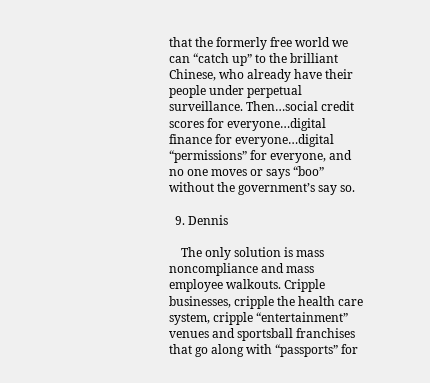that the formerly free world we can “catch up” to the brilliant Chinese, who already have their people under perpetual surveillance. Then…social credit scores for everyone…digital finance for everyone…digital “permissions” for everyone, and no one moves or says “boo” without the government’s say so.

  9. Dennis

    The only solution is mass noncompliance and mass employee walkouts. Cripple businesses, cripple the health care system, cripple “entertainment” venues and sportsball franchises that go along with “passports” for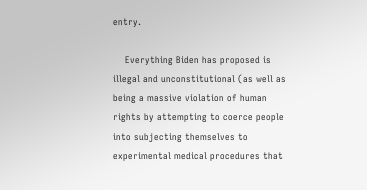entry.

    Everything Biden has proposed is illegal and unconstitutional (as well as being a massive violation of human rights by attempting to coerce people into subjecting themselves to experimental medical procedures that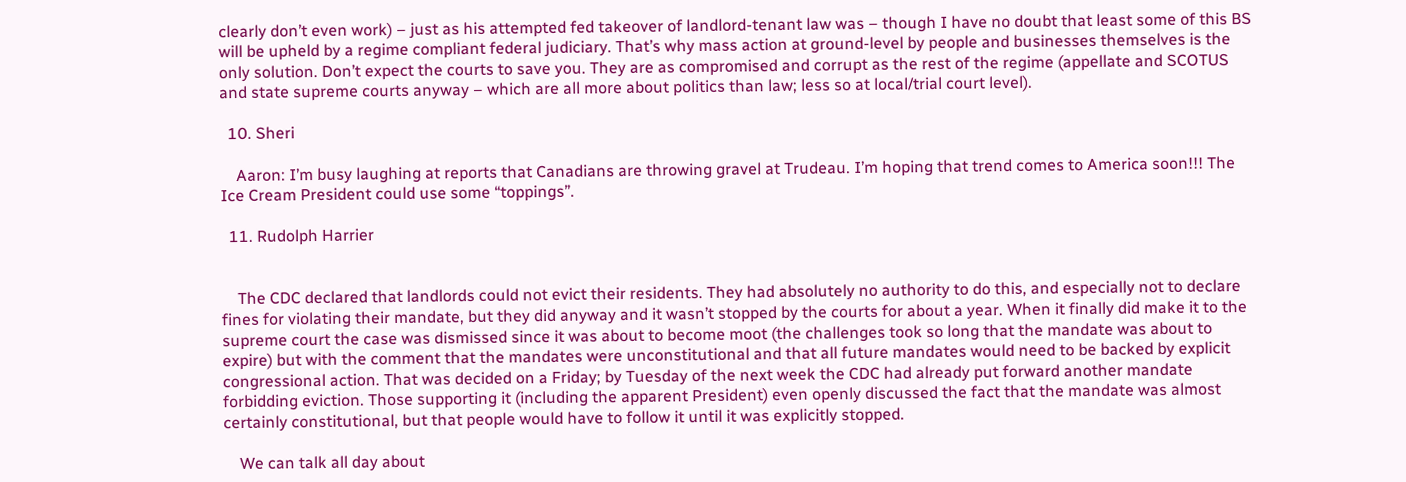clearly don’t even work) – just as his attempted fed takeover of landlord-tenant law was – though I have no doubt that least some of this BS will be upheld by a regime compliant federal judiciary. That’s why mass action at ground-level by people and businesses themselves is the only solution. Don’t expect the courts to save you. They are as compromised and corrupt as the rest of the regime (appellate and SCOTUS and state supreme courts anyway – which are all more about politics than law; less so at local/trial court level).

  10. Sheri

    Aaron: I’m busy laughing at reports that Canadians are throwing gravel at Trudeau. I’m hoping that trend comes to America soon!!! The Ice Cream President could use some “toppings”.

  11. Rudolph Harrier


    The CDC declared that landlords could not evict their residents. They had absolutely no authority to do this, and especially not to declare fines for violating their mandate, but they did anyway and it wasn’t stopped by the courts for about a year. When it finally did make it to the supreme court the case was dismissed since it was about to become moot (the challenges took so long that the mandate was about to expire) but with the comment that the mandates were unconstitutional and that all future mandates would need to be backed by explicit congressional action. That was decided on a Friday; by Tuesday of the next week the CDC had already put forward another mandate forbidding eviction. Those supporting it (including the apparent President) even openly discussed the fact that the mandate was almost certainly constitutional, but that people would have to follow it until it was explicitly stopped.

    We can talk all day about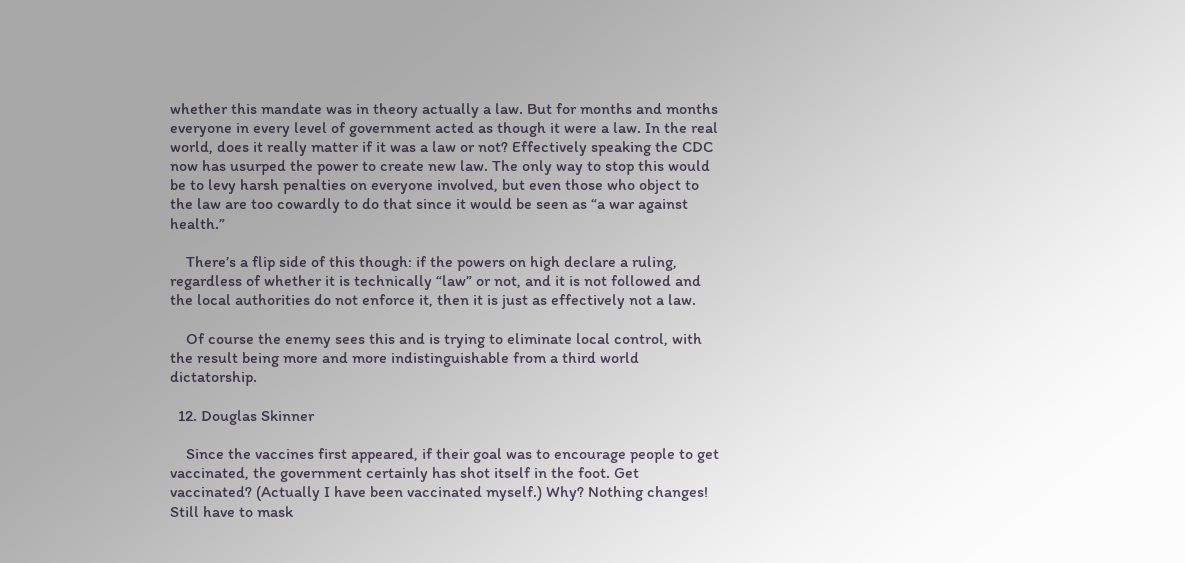whether this mandate was in theory actually a law. But for months and months everyone in every level of government acted as though it were a law. In the real world, does it really matter if it was a law or not? Effectively speaking the CDC now has usurped the power to create new law. The only way to stop this would be to levy harsh penalties on everyone involved, but even those who object to the law are too cowardly to do that since it would be seen as “a war against health.”

    There’s a flip side of this though: if the powers on high declare a ruling, regardless of whether it is technically “law” or not, and it is not followed and the local authorities do not enforce it, then it is just as effectively not a law.

    Of course the enemy sees this and is trying to eliminate local control, with the result being more and more indistinguishable from a third world dictatorship.

  12. Douglas Skinner

    Since the vaccines first appeared, if their goal was to encourage people to get vaccinated, the government certainly has shot itself in the foot. Get vaccinated? (Actually I have been vaccinated myself.) Why? Nothing changes! Still have to mask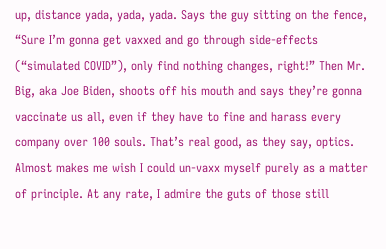up, distance yada, yada, yada. Says the guy sitting on the fence, “Sure I’m gonna get vaxxed and go through side-effects (“simulated COVID”), only find nothing changes, right!” Then Mr. Big, aka Joe Biden, shoots off his mouth and says they’re gonna vaccinate us all, even if they have to fine and harass every company over 100 souls. That’s real good, as they say, optics. Almost makes me wish I could un-vaxx myself purely as a matter of principle. At any rate, I admire the guts of those still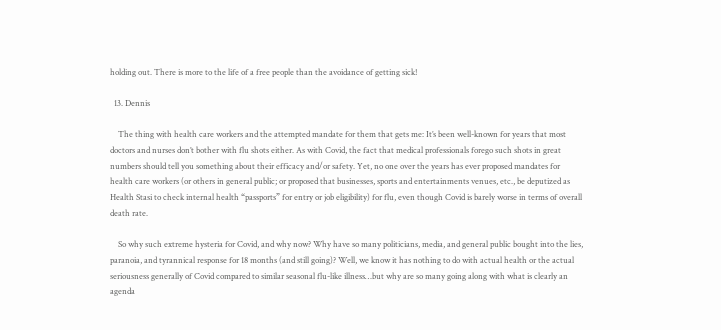holding out. There is more to the life of a free people than the avoidance of getting sick!

  13. Dennis

    The thing with health care workers and the attempted mandate for them that gets me: It’s been well-known for years that most doctors and nurses don’t bother with flu shots either. As with Covid, the fact that medical professionals forego such shots in great numbers should tell you something about their efficacy and/or safety. Yet, no one over the years has ever proposed mandates for health care workers (or others in general public; or proposed that businesses, sports and entertainments venues, etc., be deputized as Health Stasi to check internal health “passports” for entry or job eligibility) for flu, even though Covid is barely worse in terms of overall death rate.

    So why such extreme hysteria for Covid, and why now? Why have so many politicians, media, and general public bought into the lies, paranoia, and tyrannical response for 18 months (and still going)? Well, we know it has nothing to do with actual health or the actual seriousness generally of Covid compared to similar seasonal flu-like illness…but why are so many going along with what is clearly an agenda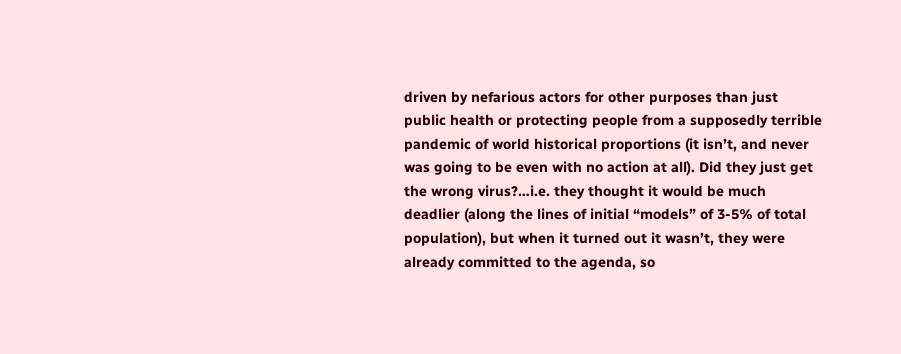driven by nefarious actors for other purposes than just public health or protecting people from a supposedly terrible pandemic of world historical proportions (it isn’t, and never was going to be even with no action at all). Did they just get the wrong virus?…i.e. they thought it would be much deadlier (along the lines of initial “models” of 3-5% of total population), but when it turned out it wasn’t, they were already committed to the agenda, so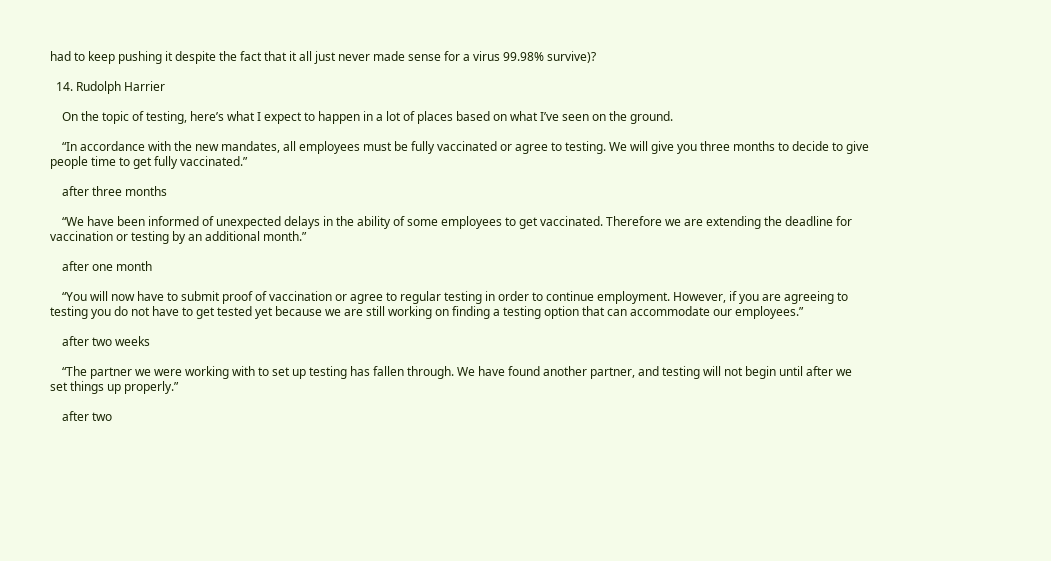had to keep pushing it despite the fact that it all just never made sense for a virus 99.98% survive)?

  14. Rudolph Harrier

    On the topic of testing, here’s what I expect to happen in a lot of places based on what I’ve seen on the ground.

    “In accordance with the new mandates, all employees must be fully vaccinated or agree to testing. We will give you three months to decide to give people time to get fully vaccinated.”

    after three months

    “We have been informed of unexpected delays in the ability of some employees to get vaccinated. Therefore we are extending the deadline for vaccination or testing by an additional month.”

    after one month

    “You will now have to submit proof of vaccination or agree to regular testing in order to continue employment. However, if you are agreeing to testing you do not have to get tested yet because we are still working on finding a testing option that can accommodate our employees.”

    after two weeks

    “The partner we were working with to set up testing has fallen through. We have found another partner, and testing will not begin until after we set things up properly.”

    after two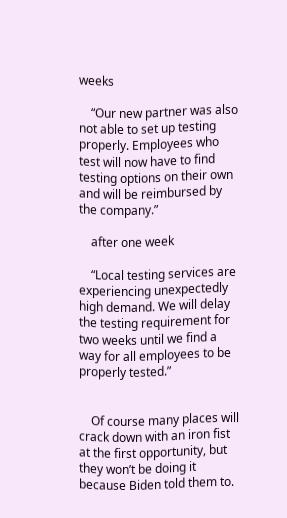weeks

    “Our new partner was also not able to set up testing properly. Employees who test will now have to find testing options on their own and will be reimbursed by the company.”

    after one week

    “Local testing services are experiencing unexpectedly high demand. We will delay the testing requirement for two weeks until we find a way for all employees to be properly tested.”


    Of course many places will crack down with an iron fist at the first opportunity, but they won’t be doing it because Biden told them to.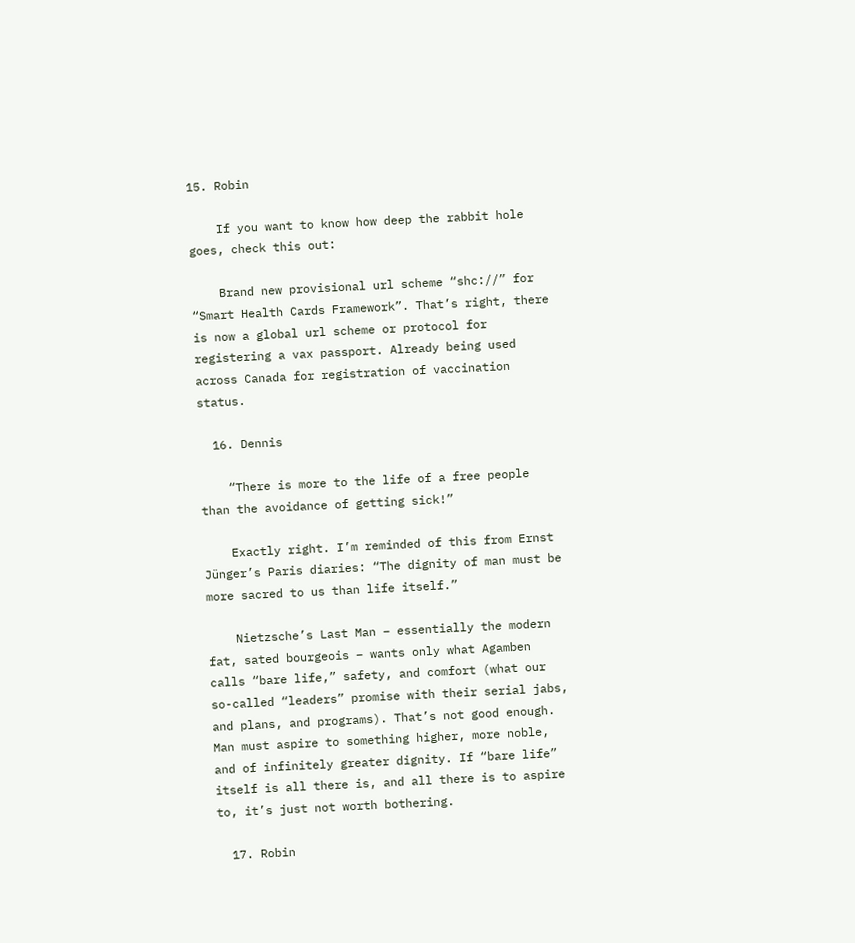15. Robin

    If you want to know how deep the rabbit hole goes, check this out:

    Brand new provisional url scheme “shc://” for “Smart Health Cards Framework”. That’s right, there is now a global url scheme or protocol for registering a vax passport. Already being used across Canada for registration of vaccination status.

  16. Dennis

    “There is more to the life of a free people than the avoidance of getting sick!”

    Exactly right. I’m reminded of this from Ernst Jünger’s Paris diaries: “The dignity of man must be more sacred to us than life itself.”

    Nietzsche’s Last Man – essentially the modern fat, sated bourgeois – wants only what Agamben calls “bare life,” safety, and comfort (what our so-called “leaders” promise with their serial jabs, and plans, and programs). That’s not good enough. Man must aspire to something higher, more noble, and of infinitely greater dignity. If “bare life” itself is all there is, and all there is to aspire to, it’s just not worth bothering.

  17. Robin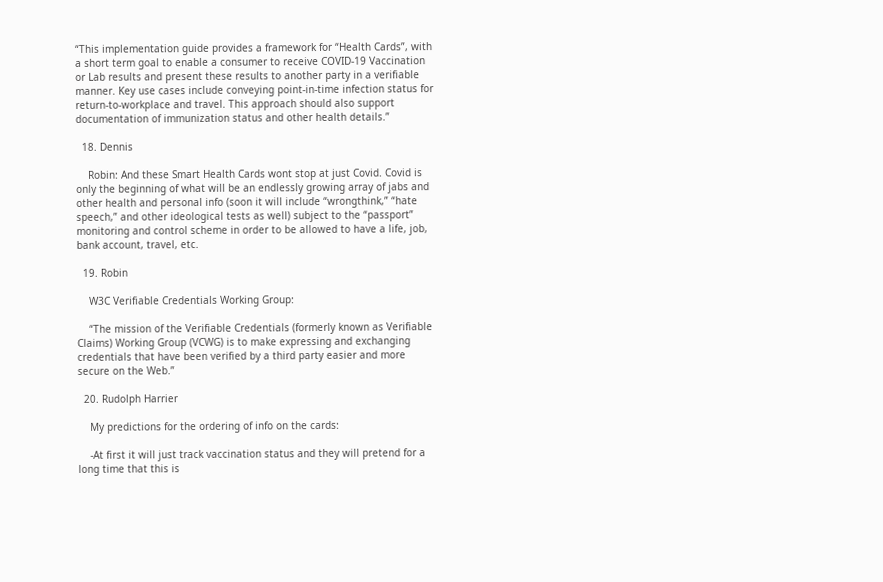“This implementation guide provides a framework for “Health Cards”, with a short term goal to enable a consumer to receive COVID-19 Vaccination or Lab results and present these results to another party in a verifiable manner. Key use cases include conveying point-in-time infection status for return-to-workplace and travel. This approach should also support documentation of immunization status and other health details.”

  18. Dennis

    Robin: And these Smart Health Cards wont stop at just Covid. Covid is only the beginning of what will be an endlessly growing array of jabs and other health and personal info (soon it will include “wrongthink,” “hate speech,” and other ideological tests as well) subject to the “passport” monitoring and control scheme in order to be allowed to have a life, job, bank account, travel, etc.

  19. Robin

    W3C Verifiable Credentials Working Group:

    “The mission of the Verifiable Credentials (formerly known as Verifiable Claims) Working Group (VCWG) is to make expressing and exchanging credentials that have been verified by a third party easier and more secure on the Web.”

  20. Rudolph Harrier

    My predictions for the ordering of info on the cards:

    -At first it will just track vaccination status and they will pretend for a long time that this is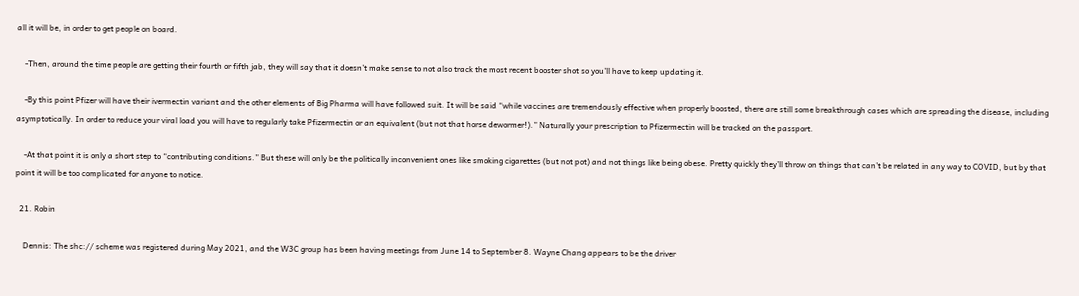all it will be, in order to get people on board.

    -Then, around the time people are getting their fourth or fifth jab, they will say that it doesn’t make sense to not also track the most recent booster shot so you’ll have to keep updating it.

    -By this point Pfizer will have their ivermectin variant and the other elements of Big Pharma will have followed suit. It will be said “while vaccines are tremendously effective when properly boosted, there are still some breakthrough cases which are spreading the disease, including asymptotically. In order to reduce your viral load you will have to regularly take Pfizermectin or an equivalent (but not that horse dewormer!).” Naturally your prescription to Pfizermectin will be tracked on the passport.

    -At that point it is only a short step to “contributing conditions.” But these will only be the politically inconvenient ones like smoking cigarettes (but not pot) and not things like being obese. Pretty quickly they’ll throw on things that can’t be related in any way to COVID, but by that point it will be too complicated for anyone to notice.

  21. Robin

    Dennis: The shc:// scheme was registered during May 2021, and the W3C group has been having meetings from June 14 to September 8. Wayne Chang appears to be the driver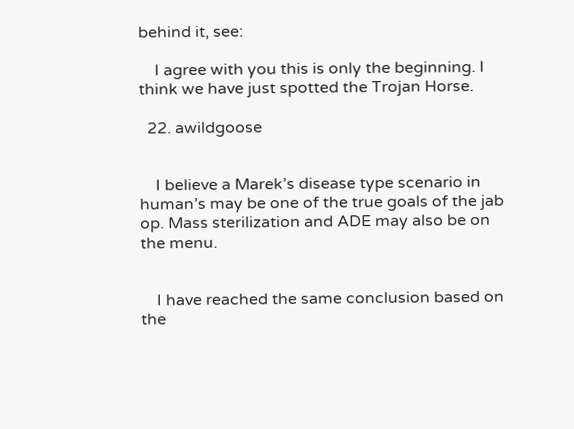behind it, see:

    I agree with you this is only the beginning. I think we have just spotted the Trojan Horse.

  22. awildgoose


    I believe a Marek’s disease type scenario in human’s may be one of the true goals of the jab op. Mass sterilization and ADE may also be on the menu.


    I have reached the same conclusion based on the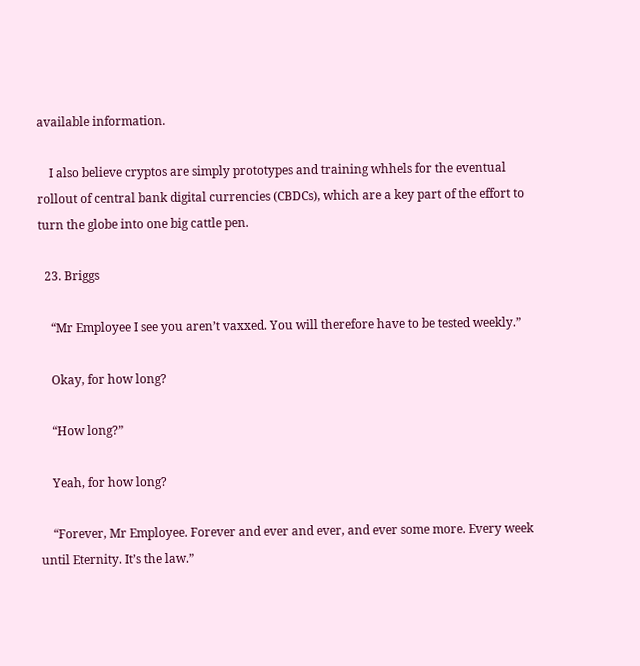available information.

    I also believe cryptos are simply prototypes and training whhels for the eventual rollout of central bank digital currencies (CBDCs), which are a key part of the effort to turn the globe into one big cattle pen.

  23. Briggs

    “Mr Employee I see you aren’t vaxxed. You will therefore have to be tested weekly.”

    Okay, for how long?

    “How long?”

    Yeah, for how long?

    “Forever, Mr Employee. Forever and ever and ever, and ever some more. Every week until Eternity. It’s the law.”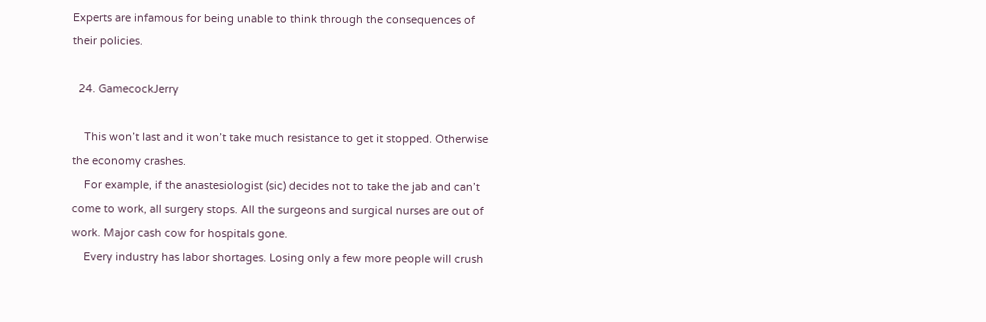Experts are infamous for being unable to think through the consequences of their policies.

  24. GamecockJerry

    This won’t last and it won’t take much resistance to get it stopped. Otherwise the economy crashes.
    For example, if the anastesiologist (sic) decides not to take the jab and can’t come to work, all surgery stops. All the surgeons and surgical nurses are out of work. Major cash cow for hospitals gone.
    Every industry has labor shortages. Losing only a few more people will crush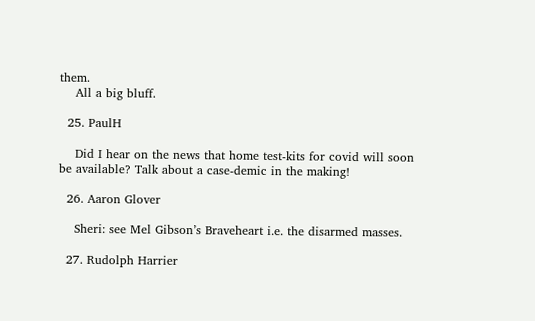them.
    All a big bluff.

  25. PaulH

    Did I hear on the news that home test-kits for covid will soon be available? Talk about a case-demic in the making!

  26. Aaron Glover

    Sheri: see Mel Gibson’s Braveheart i.e. the disarmed masses.

  27. Rudolph Harrier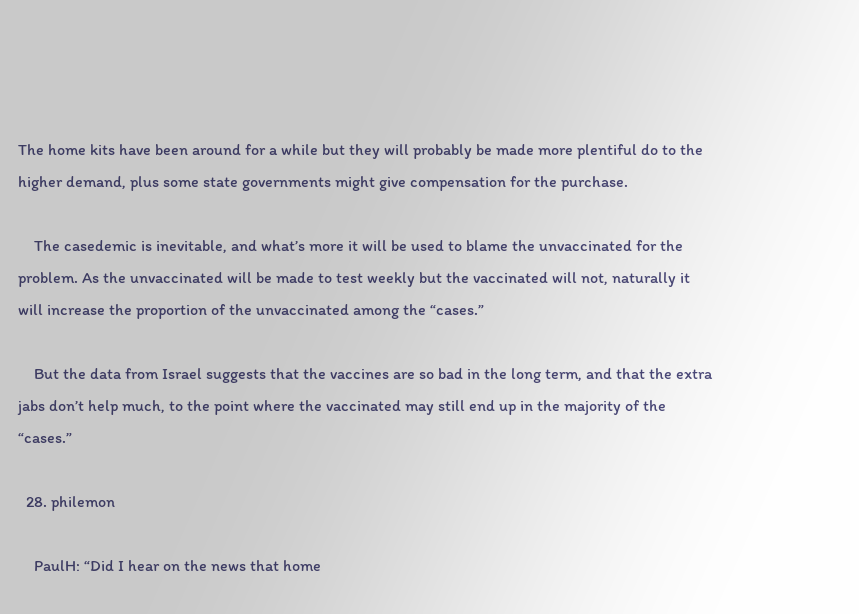The home kits have been around for a while but they will probably be made more plentiful do to the higher demand, plus some state governments might give compensation for the purchase.

    The casedemic is inevitable, and what’s more it will be used to blame the unvaccinated for the problem. As the unvaccinated will be made to test weekly but the vaccinated will not, naturally it will increase the proportion of the unvaccinated among the “cases.”

    But the data from Israel suggests that the vaccines are so bad in the long term, and that the extra jabs don’t help much, to the point where the vaccinated may still end up in the majority of the “cases.”

  28. philemon

    PaulH: “Did I hear on the news that home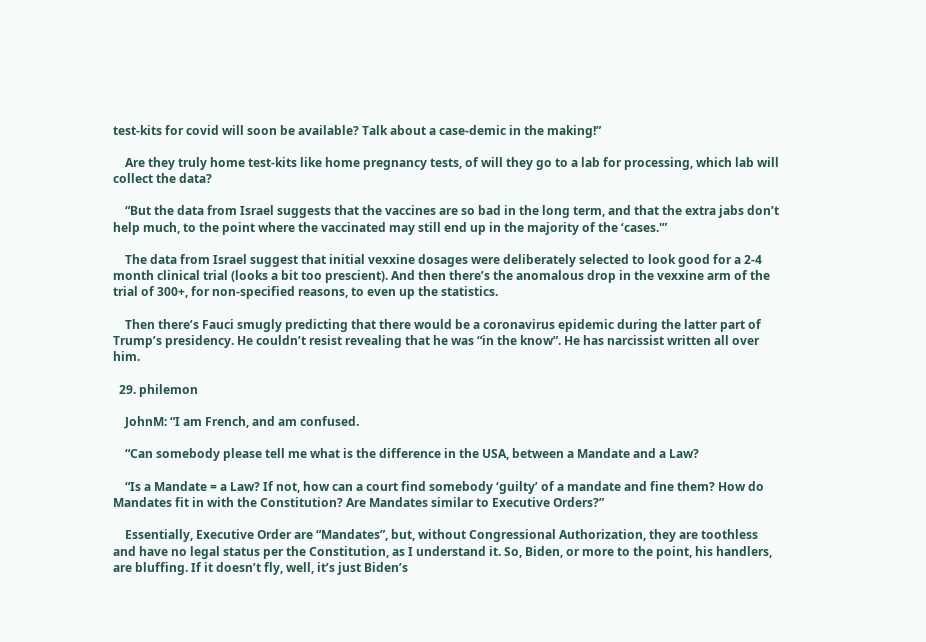test-kits for covid will soon be available? Talk about a case-demic in the making!”

    Are they truly home test-kits like home pregnancy tests, of will they go to a lab for processing, which lab will collect the data?

    “But the data from Israel suggests that the vaccines are so bad in the long term, and that the extra jabs don’t help much, to the point where the vaccinated may still end up in the majority of the ‘cases.'”

    The data from Israel suggest that initial vexxine dosages were deliberately selected to look good for a 2-4 month clinical trial (looks a bit too prescient). And then there’s the anomalous drop in the vexxine arm of the trial of 300+, for non-specified reasons, to even up the statistics.

    Then there’s Fauci smugly predicting that there would be a coronavirus epidemic during the latter part of Trump’s presidency. He couldn’t resist revealing that he was “in the know”. He has narcissist written all over him.

  29. philemon

    JohnM: “I am French, and am confused.

    “Can somebody please tell me what is the difference in the USA, between a Mandate and a Law?

    “Is a Mandate = a Law? If not, how can a court find somebody ‘guilty’ of a mandate and fine them? How do Mandates fit in with the Constitution? Are Mandates similar to Executive Orders?”

    Essentially, Executive Order are “Mandates”, but, without Congressional Authorization, they are toothless and have no legal status per the Constitution, as I understand it. So, Biden, or more to the point, his handlers, are bluffing. If it doesn’t fly, well, it’s just Biden’s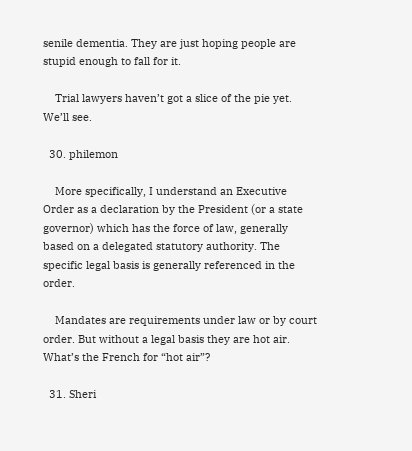senile dementia. They are just hoping people are stupid enough to fall for it.

    Trial lawyers haven’t got a slice of the pie yet. We’ll see.

  30. philemon

    More specifically, I understand an Executive Order as a declaration by the President (or a state governor) which has the force of law, generally based on a delegated statutory authority. The specific legal basis is generally referenced in the order.

    Mandates are requirements under law or by court order. But without a legal basis they are hot air. What’s the French for “hot air”?

  31. Sheri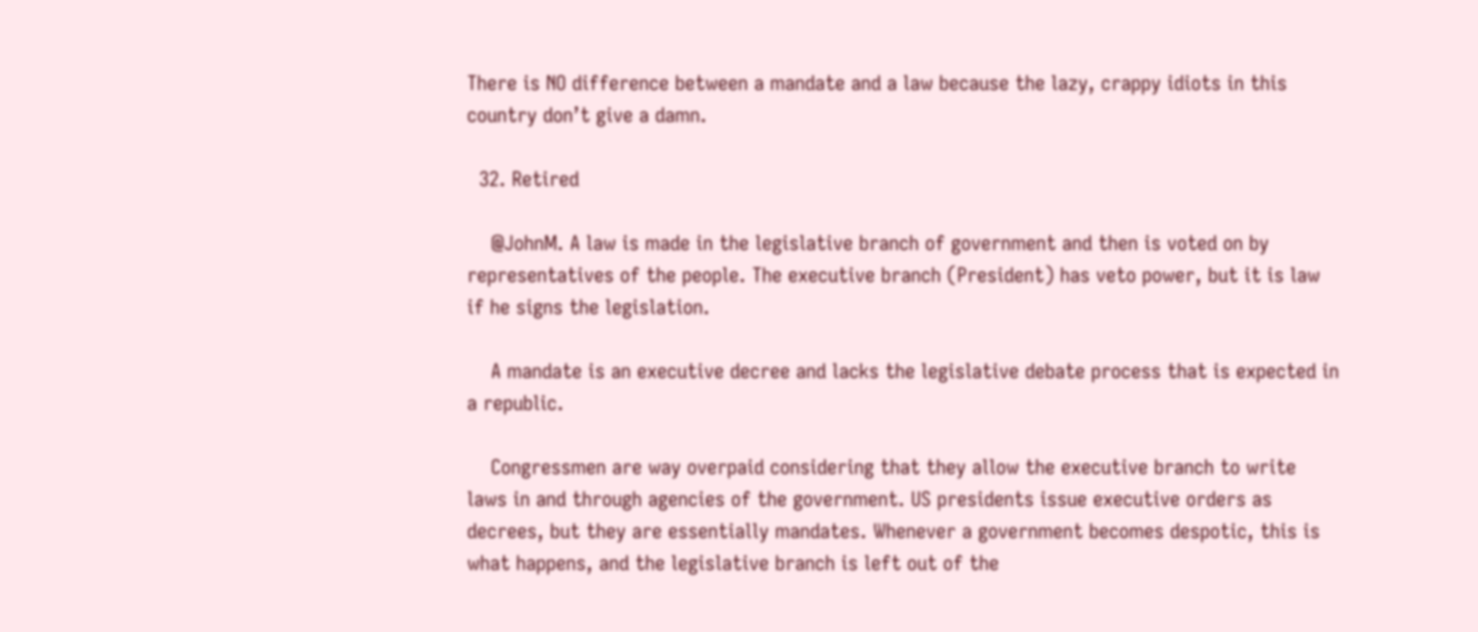There is NO difference between a mandate and a law because the lazy, crappy idiots in this country don’t give a damn.

  32. Retired

    @JohnM. A law is made in the legislative branch of government and then is voted on by representatives of the people. The executive branch (President) has veto power, but it is law if he signs the legislation.

    A mandate is an executive decree and lacks the legislative debate process that is expected in a republic.

    Congressmen are way overpaid considering that they allow the executive branch to write laws in and through agencies of the government. US presidents issue executive orders as decrees, but they are essentially mandates. Whenever a government becomes despotic, this is what happens, and the legislative branch is left out of the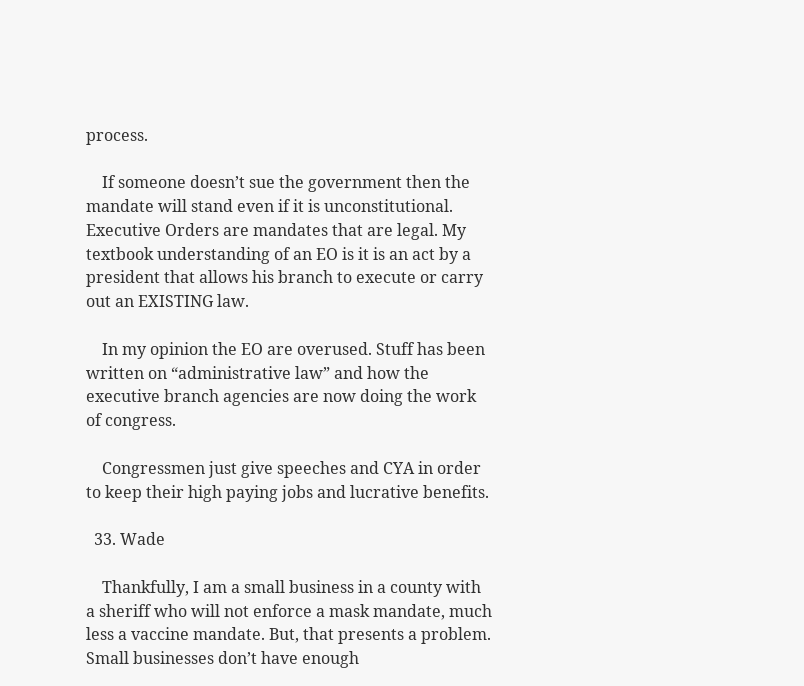process.

    If someone doesn’t sue the government then the mandate will stand even if it is unconstitutional. Executive Orders are mandates that are legal. My textbook understanding of an EO is it is an act by a president that allows his branch to execute or carry out an EXISTING law.

    In my opinion the EO are overused. Stuff has been written on “administrative law” and how the executive branch agencies are now doing the work of congress.

    Congressmen just give speeches and CYA in order to keep their high paying jobs and lucrative benefits.

  33. Wade

    Thankfully, I am a small business in a county with a sheriff who will not enforce a mask mandate, much less a vaccine mandate. But, that presents a problem. Small businesses don’t have enough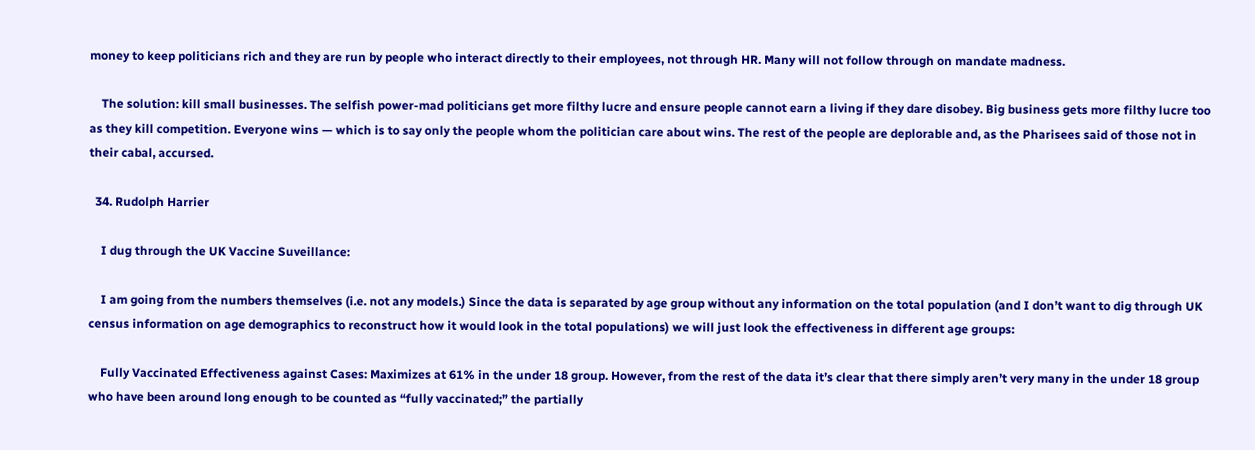money to keep politicians rich and they are run by people who interact directly to their employees, not through HR. Many will not follow through on mandate madness.

    The solution: kill small businesses. The selfish power-mad politicians get more filthy lucre and ensure people cannot earn a living if they dare disobey. Big business gets more filthy lucre too as they kill competition. Everyone wins — which is to say only the people whom the politician care about wins. The rest of the people are deplorable and, as the Pharisees said of those not in their cabal, accursed.

  34. Rudolph Harrier

    I dug through the UK Vaccine Suveillance:

    I am going from the numbers themselves (i.e. not any models.) Since the data is separated by age group without any information on the total population (and I don’t want to dig through UK census information on age demographics to reconstruct how it would look in the total populations) we will just look the effectiveness in different age groups:

    Fully Vaccinated Effectiveness against Cases: Maximizes at 61% in the under 18 group. However, from the rest of the data it’s clear that there simply aren’t very many in the under 18 group who have been around long enough to be counted as “fully vaccinated;” the partially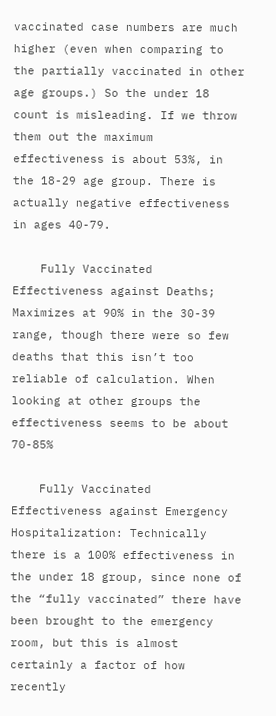vaccinated case numbers are much higher (even when comparing to the partially vaccinated in other age groups.) So the under 18 count is misleading. If we throw them out the maximum effectiveness is about 53%, in the 18-29 age group. There is actually negative effectiveness in ages 40-79.

    Fully Vaccinated Effectiveness against Deaths; Maximizes at 90% in the 30-39 range, though there were so few deaths that this isn’t too reliable of calculation. When looking at other groups the effectiveness seems to be about 70-85%

    Fully Vaccinated Effectiveness against Emergency Hospitalization: Technically there is a 100% effectiveness in the under 18 group, since none of the “fully vaccinated” there have been brought to the emergency room, but this is almost certainly a factor of how recently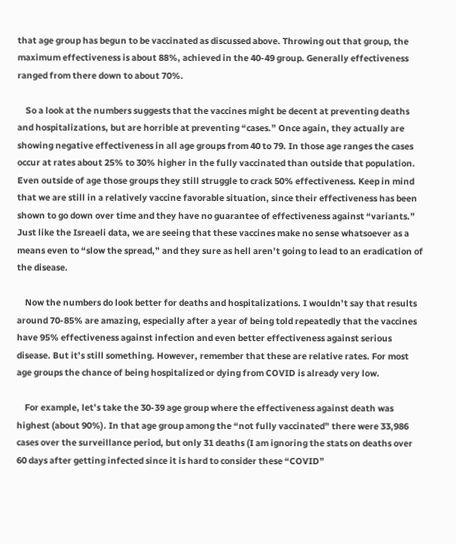that age group has begun to be vaccinated as discussed above. Throwing out that group, the maximum effectiveness is about 88%, achieved in the 40-49 group. Generally effectiveness ranged from there down to about 70%.

    So a look at the numbers suggests that the vaccines might be decent at preventing deaths and hospitalizations, but are horrible at preventing “cases.” Once again, they actually are showing negative effectiveness in all age groups from 40 to 79. In those age ranges the cases occur at rates about 25% to 30% higher in the fully vaccinated than outside that population. Even outside of age those groups they still struggle to crack 50% effectiveness. Keep in mind that we are still in a relatively vaccine favorable situation, since their effectiveness has been shown to go down over time and they have no guarantee of effectiveness against “variants.” Just like the Isreaeli data, we are seeing that these vaccines make no sense whatsoever as a means even to “slow the spread,” and they sure as hell aren’t going to lead to an eradication of the disease.

    Now the numbers do look better for deaths and hospitalizations. I wouldn’t say that results around 70-85% are amazing, especially after a year of being told repeatedly that the vaccines have 95% effectiveness against infection and even better effectiveness against serious disease. But it’s still something. However, remember that these are relative rates. For most age groups the chance of being hospitalized or dying from COVID is already very low.

    For example, let’s take the 30-39 age group where the effectiveness against death was highest (about 90%). In that age group among the “not fully vaccinated” there were 33,986 cases over the surveillance period, but only 31 deaths (I am ignoring the stats on deaths over 60 days after getting infected since it is hard to consider these “COVID”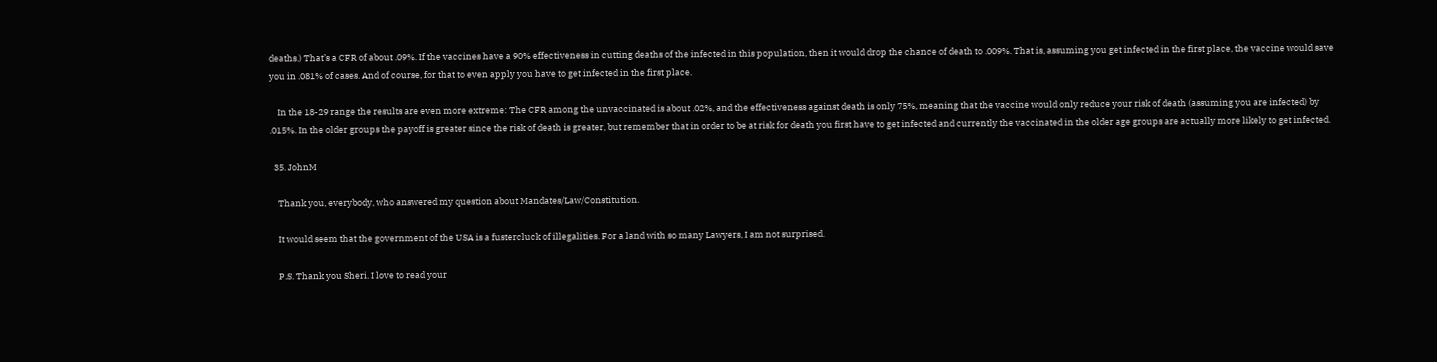deaths.) That’s a CFR of about .09%. If the vaccines have a 90% effectiveness in cutting deaths of the infected in this population, then it would drop the chance of death to .009%. That is, assuming you get infected in the first place, the vaccine would save you in .081% of cases. And of course, for that to even apply you have to get infected in the first place.

    In the 18-29 range the results are even more extreme: The CFR among the unvaccinated is about .02%, and the effectiveness against death is only 75%, meaning that the vaccine would only reduce your risk of death (assuming you are infected) by .015%. In the older groups the payoff is greater since the risk of death is greater, but remember that in order to be at risk for death you first have to get infected and currently the vaccinated in the older age groups are actually more likely to get infected.

  35. JohnM

    Thank you, everybody, who answered my question about Mandates/Law/Constitution.

    It would seem that the government of the USA is a fustercluck of illegalities. For a land with so many Lawyers, I am not surprised.

    P.S. Thank you Sheri. I love to read your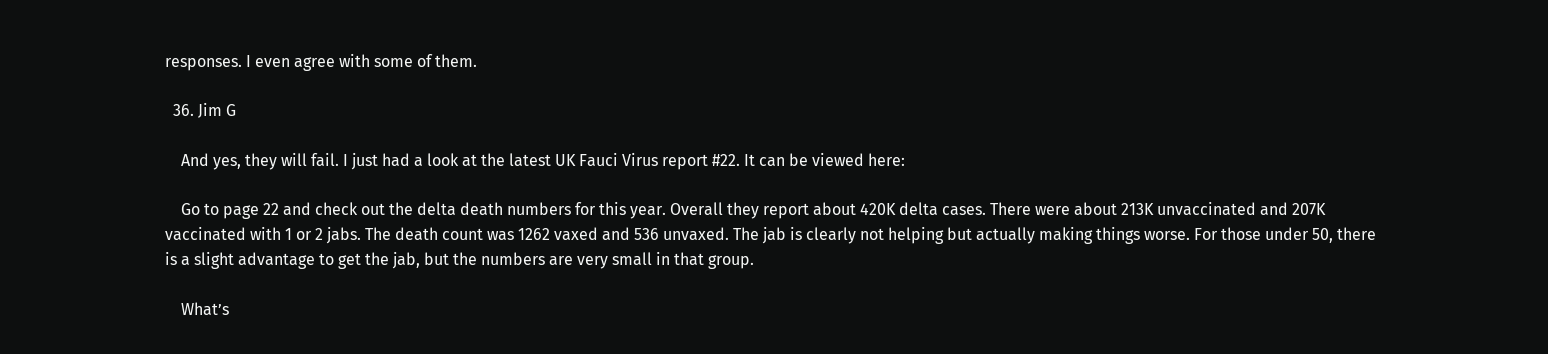responses. I even agree with some of them.

  36. Jim G

    And yes, they will fail. I just had a look at the latest UK Fauci Virus report #22. It can be viewed here:

    Go to page 22 and check out the delta death numbers for this year. Overall they report about 420K delta cases. There were about 213K unvaccinated and 207K vaccinated with 1 or 2 jabs. The death count was 1262 vaxed and 536 unvaxed. The jab is clearly not helping but actually making things worse. For those under 50, there is a slight advantage to get the jab, but the numbers are very small in that group.

    What’s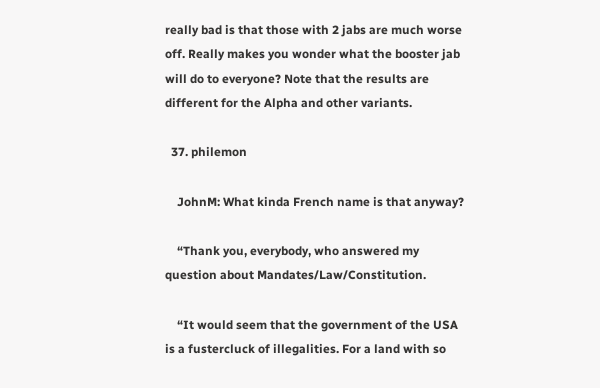really bad is that those with 2 jabs are much worse off. Really makes you wonder what the booster jab will do to everyone? Note that the results are different for the Alpha and other variants.

  37. philemon

    JohnM: What kinda French name is that anyway?

    “Thank you, everybody, who answered my question about Mandates/Law/Constitution.

    “It would seem that the government of the USA is a fustercluck of illegalities. For a land with so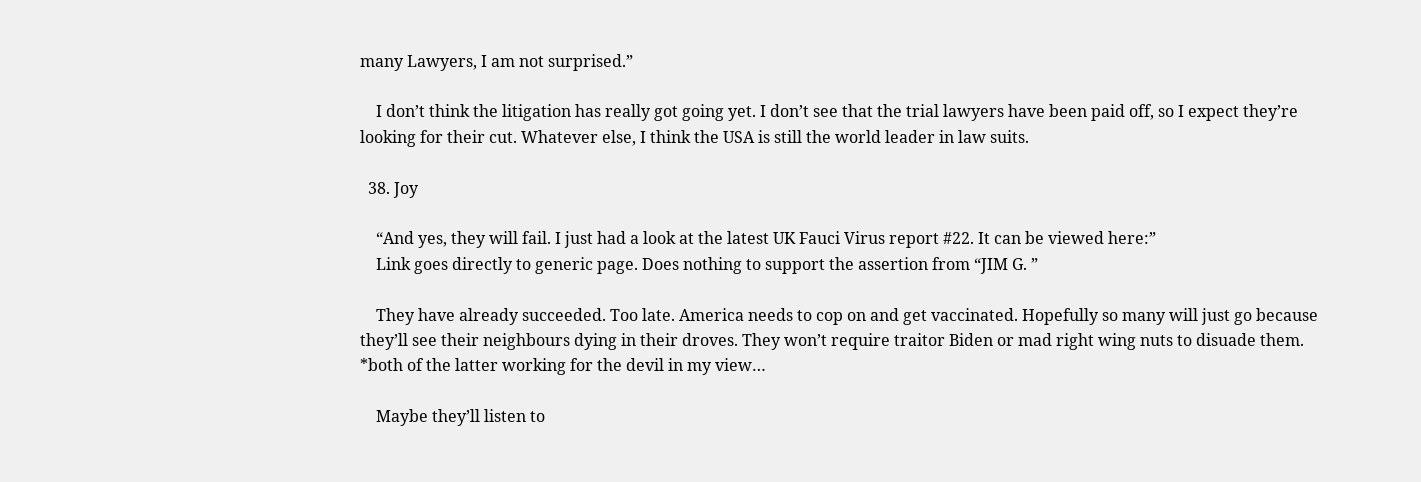many Lawyers, I am not surprised.”

    I don’t think the litigation has really got going yet. I don’t see that the trial lawyers have been paid off, so I expect they’re looking for their cut. Whatever else, I think the USA is still the world leader in law suits.

  38. Joy

    “And yes, they will fail. I just had a look at the latest UK Fauci Virus report #22. It can be viewed here:”
    Link goes directly to generic page. Does nothing to support the assertion from “JIM G. ”

    They have already succeeded. Too late. America needs to cop on and get vaccinated. Hopefully so many will just go because they’ll see their neighbours dying in their droves. They won’t require traitor Biden or mad right wing nuts to disuade them. *both of the latter working for the devil in my view…

    Maybe they’ll listen to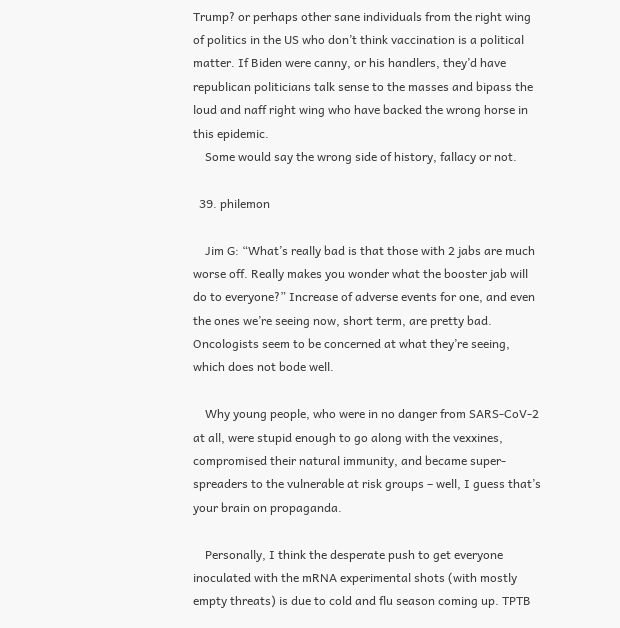Trump? or perhaps other sane individuals from the right wing of politics in the US who don’t think vaccination is a political matter. If Biden were canny, or his handlers, they’d have republican politicians talk sense to the masses and bipass the loud and naff right wing who have backed the wrong horse in this epidemic.
    Some would say the wrong side of history, fallacy or not.

  39. philemon

    Jim G: “What’s really bad is that those with 2 jabs are much worse off. Really makes you wonder what the booster jab will do to everyone?” Increase of adverse events for one, and even the ones we’re seeing now, short term, are pretty bad. Oncologists seem to be concerned at what they’re seeing, which does not bode well.

    Why young people, who were in no danger from SARS-CoV-2 at all, were stupid enough to go along with the vexxines, compromised their natural immunity, and became super-spreaders to the vulnerable at risk groups – well, I guess that’s your brain on propaganda.

    Personally, I think the desperate push to get everyone inoculated with the mRNA experimental shots (with mostly empty threats) is due to cold and flu season coming up. TPTB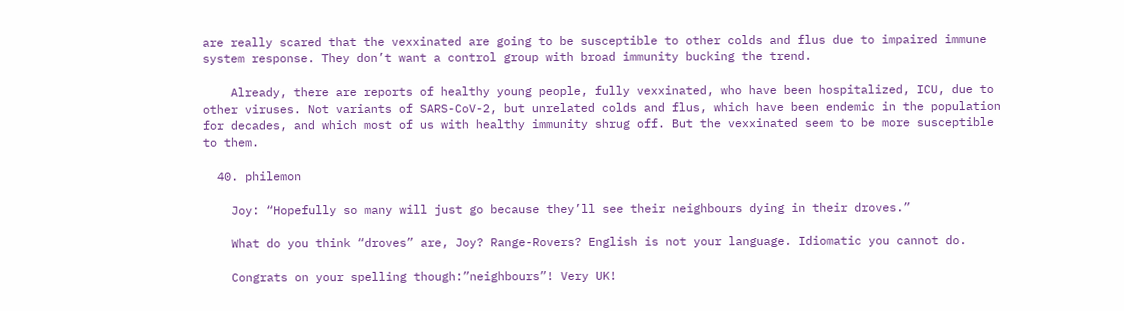are really scared that the vexxinated are going to be susceptible to other colds and flus due to impaired immune system response. They don’t want a control group with broad immunity bucking the trend.

    Already, there are reports of healthy young people, fully vexxinated, who have been hospitalized, ICU, due to other viruses. Not variants of SARS-CoV-2, but unrelated colds and flus, which have been endemic in the population for decades, and which most of us with healthy immunity shrug off. But the vexxinated seem to be more susceptible to them.

  40. philemon

    Joy: “Hopefully so many will just go because they’ll see their neighbours dying in their droves.”

    What do you think “droves” are, Joy? Range-Rovers? English is not your language. Idiomatic you cannot do.

    Congrats on your spelling though:”neighbours”! Very UK!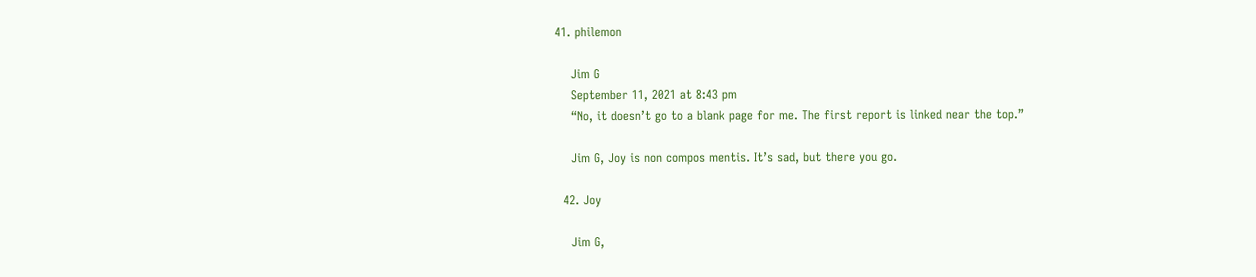41. philemon

    Jim G
    September 11, 2021 at 8:43 pm
    “No, it doesn’t go to a blank page for me. The first report is linked near the top.”

    Jim G, Joy is non compos mentis. It’s sad, but there you go.

  42. Joy

    Jim G,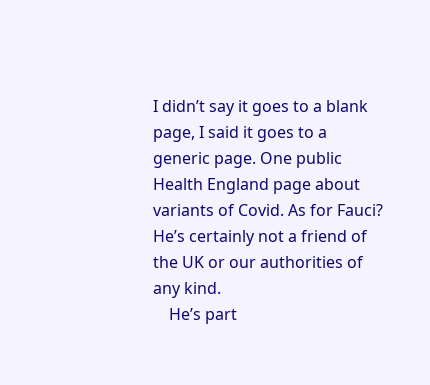I didn’t say it goes to a blank page, I said it goes to a generic page. One public Health England page about variants of Covid. As for Fauci? He’s certainly not a friend of the UK or our authorities of any kind.
    He’s part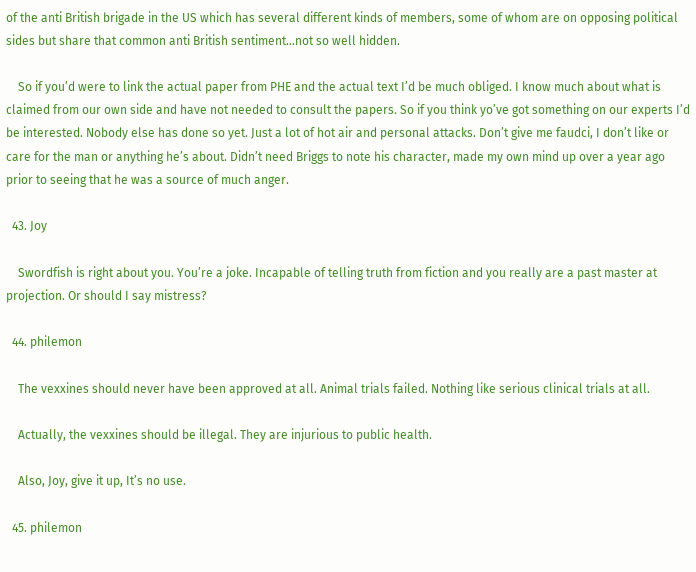of the anti British brigade in the US which has several different kinds of members, some of whom are on opposing political sides but share that common anti British sentiment…not so well hidden.

    So if you’d were to link the actual paper from PHE and the actual text I’d be much obliged. I know much about what is claimed from our own side and have not needed to consult the papers. So if you think yo’ve got something on our experts I’d be interested. Nobody else has done so yet. Just a lot of hot air and personal attacks. Don’t give me faudci, I don’t like or care for the man or anything he’s about. Didn’t need Briggs to note his character, made my own mind up over a year ago prior to seeing that he was a source of much anger.

  43. Joy

    Swordfish is right about you. You’re a joke. Incapable of telling truth from fiction and you really are a past master at projection. Or should I say mistress?

  44. philemon

    The vexxines should never have been approved at all. Animal trials failed. Nothing like serious clinical trials at all.

    Actually, the vexxines should be illegal. They are injurious to public health.

    Also, Joy, give it up, It’s no use.

  45. philemon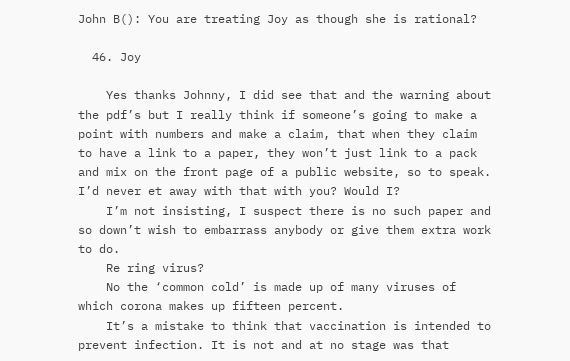John B(): You are treating Joy as though she is rational?

  46. Joy

    Yes thanks Johnny, I did see that and the warning about the pdf’s but I really think if someone’s going to make a point with numbers and make a claim, that when they claim to have a link to a paper, they won’t just link to a pack and mix on the front page of a public website, so to speak. I’d never et away with that with you? Would I?
    I’m not insisting, I suspect there is no such paper and so down’t wish to embarrass anybody or give them extra work to do.
    Re ring virus?
    No the ‘common cold’ is made up of many viruses of which corona makes up fifteen percent.
    It’s a mistake to think that vaccination is intended to prevent infection. It is not and at no stage was that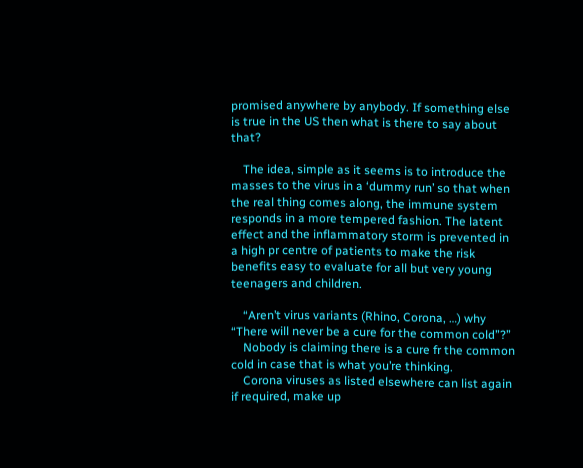promised anywhere by anybody. If something else is true in the US then what is there to say about that?

    The idea, simple as it seems is to introduce the masses to the virus in a ‘dummy run’ so that when the real thing comes along, the immune system responds in a more tempered fashion. The latent effect and the inflammatory storm is prevented in a high pr centre of patients to make the risk benefits easy to evaluate for all but very young teenagers and children.

    “Aren’t virus variants (Rhino, Corona, …) why “There will never be a cure for the common cold”?”
    Nobody is claiming there is a cure fr the common cold in case that is what you’re thinking.
    Corona viruses as listed elsewhere can list again if required, make up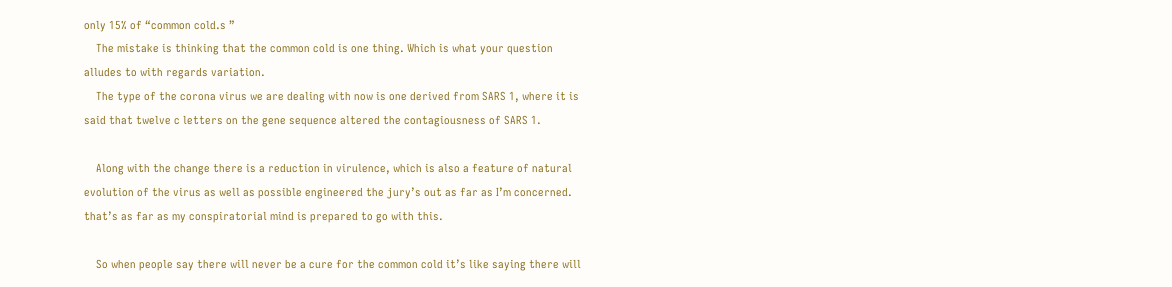only 15% of “common cold.s ”
    The mistake is thinking that the common cold is one thing. Which is what your question alludes to with regards variation.
    The type of the corona virus we are dealing with now is one derived from SARS 1, where it is said that twelve c letters on the gene sequence altered the contagiousness of SARS 1.

    Along with the change there is a reduction in virulence, which is also a feature of natural evolution of the virus as well as possible engineered the jury’s out as far as I’m concerned. that’s as far as my conspiratorial mind is prepared to go with this.

    So when people say there will never be a cure for the common cold it’s like saying there will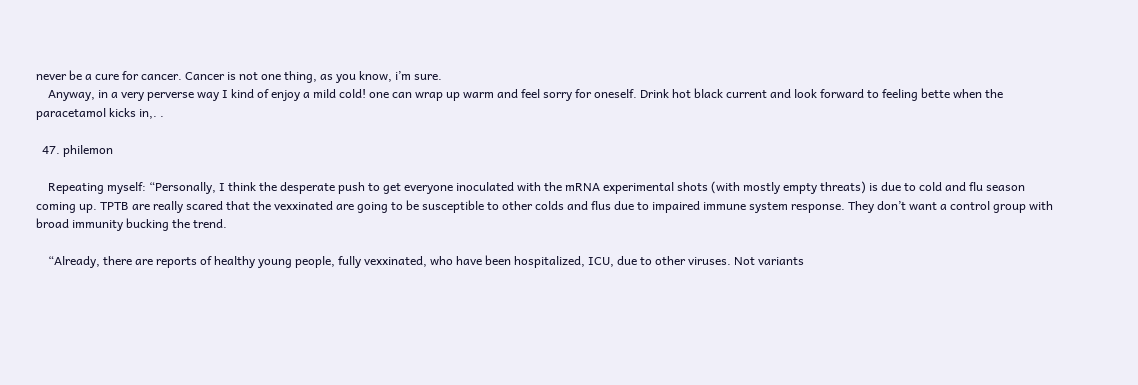never be a cure for cancer. Cancer is not one thing, as you know, i’m sure.
    Anyway, in a very perverse way I kind of enjoy a mild cold! one can wrap up warm and feel sorry for oneself. Drink hot black current and look forward to feeling bette when the paracetamol kicks in,. .

  47. philemon

    Repeating myself: “Personally, I think the desperate push to get everyone inoculated with the mRNA experimental shots (with mostly empty threats) is due to cold and flu season coming up. TPTB are really scared that the vexxinated are going to be susceptible to other colds and flus due to impaired immune system response. They don’t want a control group with broad immunity bucking the trend.

    “Already, there are reports of healthy young people, fully vexxinated, who have been hospitalized, ICU, due to other viruses. Not variants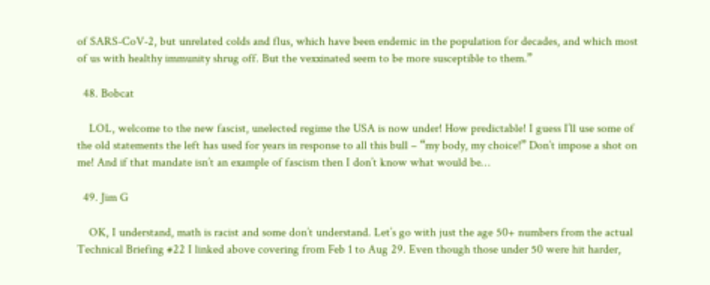of SARS-CoV-2, but unrelated colds and flus, which have been endemic in the population for decades, and which most of us with healthy immunity shrug off. But the vexxinated seem to be more susceptible to them.”

  48. Bobcat

    LOL, welcome to the new fascist, unelected regime the USA is now under! How predictable! I guess I’ll use some of the old statements the left has used for years in response to all this bull – “my body, my choice!” Don’t impose a shot on me! And if that mandate isn’t an example of fascism then I don’t know what would be…

  49. Jim G

    OK, I understand, math is racist and some don’t understand. Let’s go with just the age 50+ numbers from the actual Technical Briefing #22 I linked above covering from Feb 1 to Aug 29. Even though those under 50 were hit harder,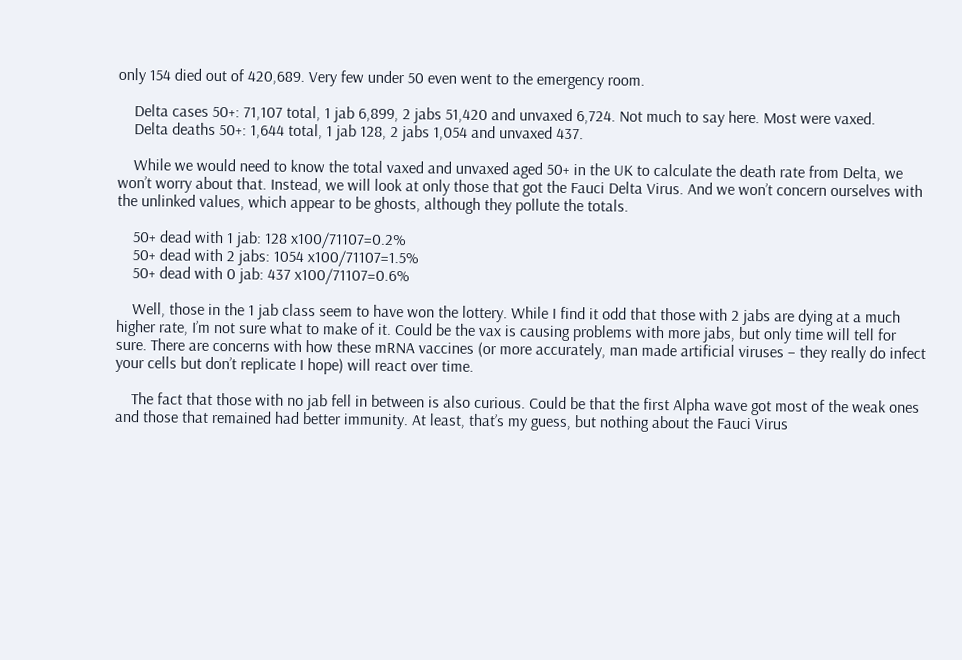only 154 died out of 420,689. Very few under 50 even went to the emergency room.

    Delta cases 50+: 71,107 total, 1 jab 6,899, 2 jabs 51,420 and unvaxed 6,724. Not much to say here. Most were vaxed.
    Delta deaths 50+: 1,644 total, 1 jab 128, 2 jabs 1,054 and unvaxed 437.

    While we would need to know the total vaxed and unvaxed aged 50+ in the UK to calculate the death rate from Delta, we won’t worry about that. Instead, we will look at only those that got the Fauci Delta Virus. And we won’t concern ourselves with the unlinked values, which appear to be ghosts, although they pollute the totals.

    50+ dead with 1 jab: 128 x100/71107=0.2%
    50+ dead with 2 jabs: 1054 x100/71107=1.5%
    50+ dead with 0 jab: 437 x100/71107=0.6%

    Well, those in the 1 jab class seem to have won the lottery. While I find it odd that those with 2 jabs are dying at a much higher rate, I’m not sure what to make of it. Could be the vax is causing problems with more jabs, but only time will tell for sure. There are concerns with how these mRNA vaccines (or more accurately, man made artificial viruses – they really do infect your cells but don’t replicate I hope) will react over time.

    The fact that those with no jab fell in between is also curious. Could be that the first Alpha wave got most of the weak ones and those that remained had better immunity. At least, that’s my guess, but nothing about the Fauci Virus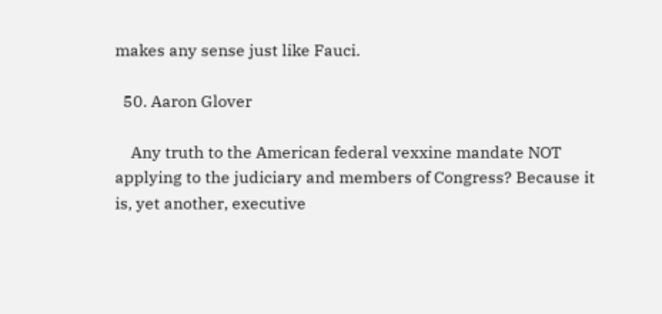makes any sense just like Fauci.

  50. Aaron Glover

    Any truth to the American federal vexxine mandate NOT applying to the judiciary and members of Congress? Because it is, yet another, executive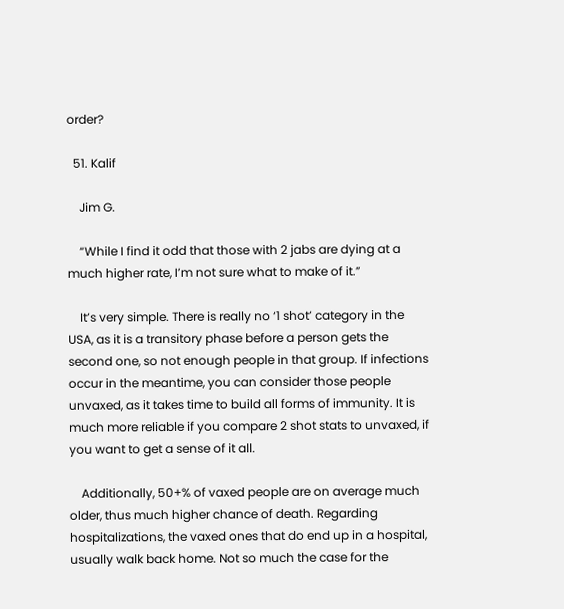order?

  51. Kalif

    Jim G.

    “While I find it odd that those with 2 jabs are dying at a much higher rate, I’m not sure what to make of it.”

    It’s very simple. There is really no ‘1 shot’ category in the USA, as it is a transitory phase before a person gets the second one, so not enough people in that group. If infections occur in the meantime, you can consider those people unvaxed, as it takes time to build all forms of immunity. It is much more reliable if you compare 2 shot stats to unvaxed, if you want to get a sense of it all.

    Additionally, 50+% of vaxed people are on average much older, thus much higher chance of death. Regarding hospitalizations, the vaxed ones that do end up in a hospital, usually walk back home. Not so much the case for the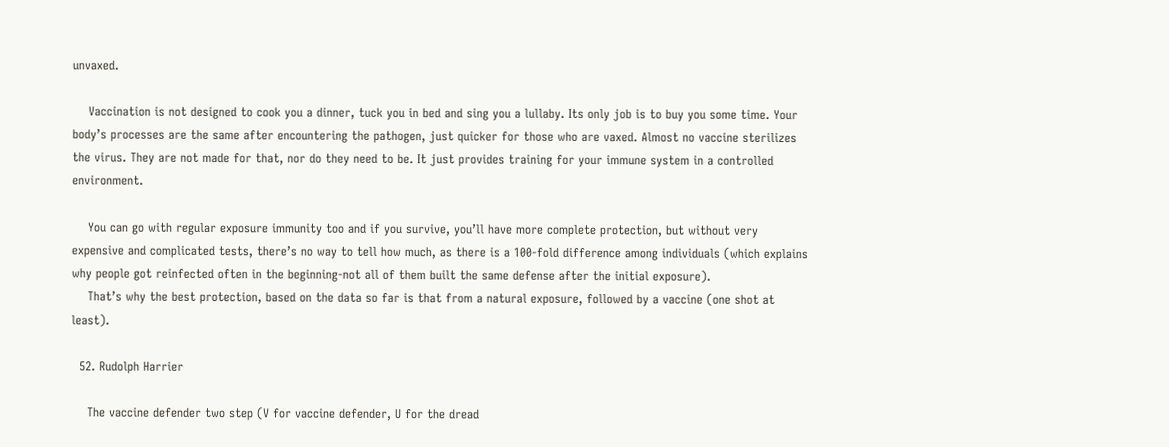unvaxed.

    Vaccination is not designed to cook you a dinner, tuck you in bed and sing you a lullaby. Its only job is to buy you some time. Your body’s processes are the same after encountering the pathogen, just quicker for those who are vaxed. Almost no vaccine sterilizes the virus. They are not made for that, nor do they need to be. It just provides training for your immune system in a controlled environment.

    You can go with regular exposure immunity too and if you survive, you’ll have more complete protection, but without very expensive and complicated tests, there’s no way to tell how much, as there is a 100-fold difference among individuals (which explains why people got reinfected often in the beginning-not all of them built the same defense after the initial exposure).
    That’s why the best protection, based on the data so far is that from a natural exposure, followed by a vaccine (one shot at least).

  52. Rudolph Harrier

    The vaccine defender two step (V for vaccine defender, U for the dread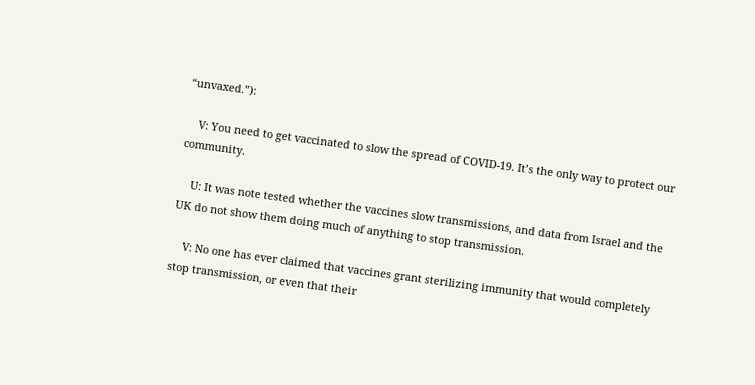“unvaxed.”):

    V: You need to get vaccinated to slow the spread of COVID-19. It’s the only way to protect our community.

    U: It was note tested whether the vaccines slow transmissions, and data from Israel and the UK do not show them doing much of anything to stop transmission.

    V: No one has ever claimed that vaccines grant sterilizing immunity that would completely stop transmission, or even that their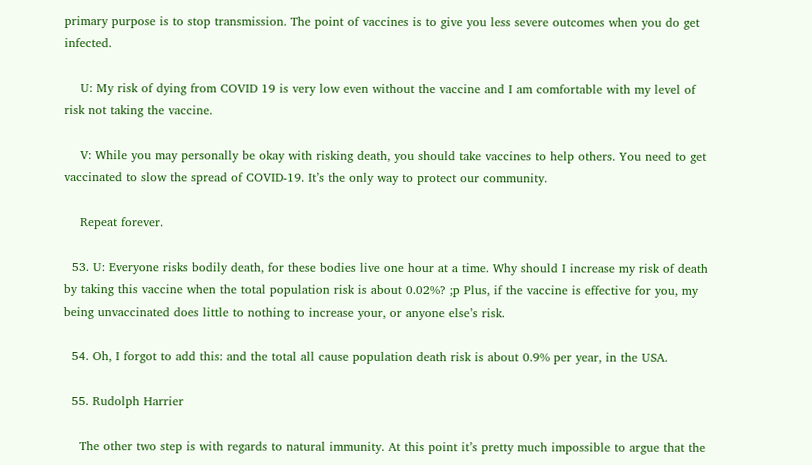primary purpose is to stop transmission. The point of vaccines is to give you less severe outcomes when you do get infected.

    U: My risk of dying from COVID 19 is very low even without the vaccine and I am comfortable with my level of risk not taking the vaccine.

    V: While you may personally be okay with risking death, you should take vaccines to help others. You need to get vaccinated to slow the spread of COVID-19. It’s the only way to protect our community.

    Repeat forever.

  53. U: Everyone risks bodily death, for these bodies live one hour at a time. Why should I increase my risk of death by taking this vaccine when the total population risk is about 0.02%? ;p Plus, if the vaccine is effective for you, my being unvaccinated does little to nothing to increase your, or anyone else’s risk.

  54. Oh, I forgot to add this: and the total all cause population death risk is about 0.9% per year, in the USA.

  55. Rudolph Harrier

    The other two step is with regards to natural immunity. At this point it’s pretty much impossible to argue that the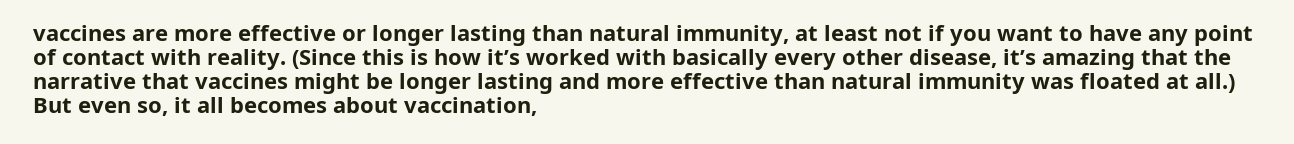vaccines are more effective or longer lasting than natural immunity, at least not if you want to have any point of contact with reality. (Since this is how it’s worked with basically every other disease, it’s amazing that the narrative that vaccines might be longer lasting and more effective than natural immunity was floated at all.) But even so, it all becomes about vaccination,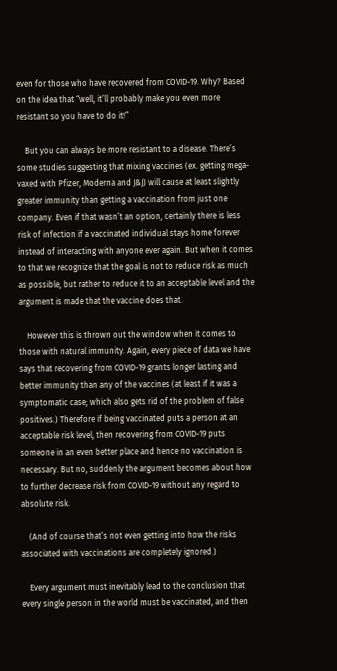even for those who have recovered from COVID-19. Why? Based on the idea that “well, it’ll probably make you even more resistant so you have to do it!”

    But you can always be more resistant to a disease. There’s some studies suggesting that mixing vaccines (ex. getting mega-vaxed with Pfizer, Moderna and J&J) will cause at least slightly greater immunity than getting a vaccination from just one company. Even if that wasn’t an option, certainly there is less risk of infection if a vaccinated individual stays home forever instead of interacting with anyone ever again. But when it comes to that we recognize that the goal is not to reduce risk as much as possible, but rather to reduce it to an acceptable level and the argument is made that the vaccine does that.

    However this is thrown out the window when it comes to those with natural immunity. Again, every piece of data we have says that recovering from COVID-19 grants longer lasting and better immunity than any of the vaccines (at least if it was a symptomatic case; which also gets rid of the problem of false positives.) Therefore if being vaccinated puts a person at an acceptable risk level, then recovering from COVID-19 puts someone in an even better place and hence no vaccination is necessary. But no, suddenly the argument becomes about how to further decrease risk from COVID-19 without any regard to absolute risk.

    (And of course that’s not even getting into how the risks associated with vaccinations are completely ignored.)

    Every argument must inevitably lead to the conclusion that every single person in the world must be vaccinated, and then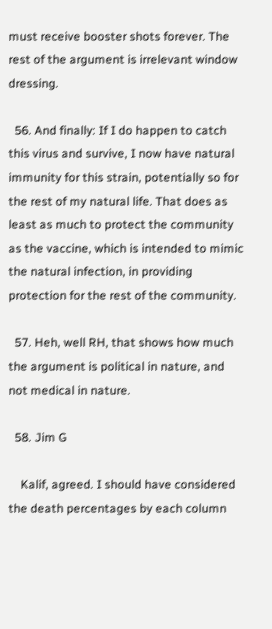must receive booster shots forever. The rest of the argument is irrelevant window dressing.

  56. And finally: If I do happen to catch this virus and survive, I now have natural immunity for this strain, potentially so for the rest of my natural life. That does as least as much to protect the community as the vaccine, which is intended to mimic the natural infection, in providing protection for the rest of the community.

  57. Heh, well RH, that shows how much the argument is political in nature, and not medical in nature.

  58. Jim G

    Kalif, agreed. I should have considered the death percentages by each column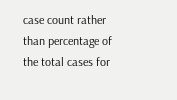case count rather than percentage of the total cases for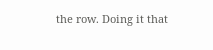the row. Doing it that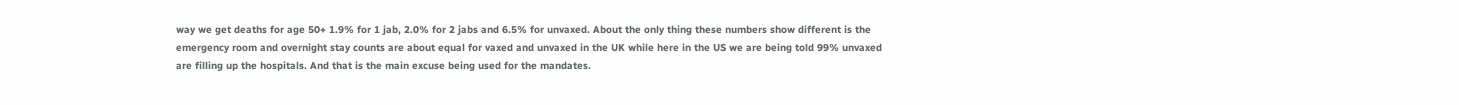way we get deaths for age 50+ 1.9% for 1 jab, 2.0% for 2 jabs and 6.5% for unvaxed. About the only thing these numbers show different is the emergency room and overnight stay counts are about equal for vaxed and unvaxed in the UK while here in the US we are being told 99% unvaxed are filling up the hospitals. And that is the main excuse being used for the mandates.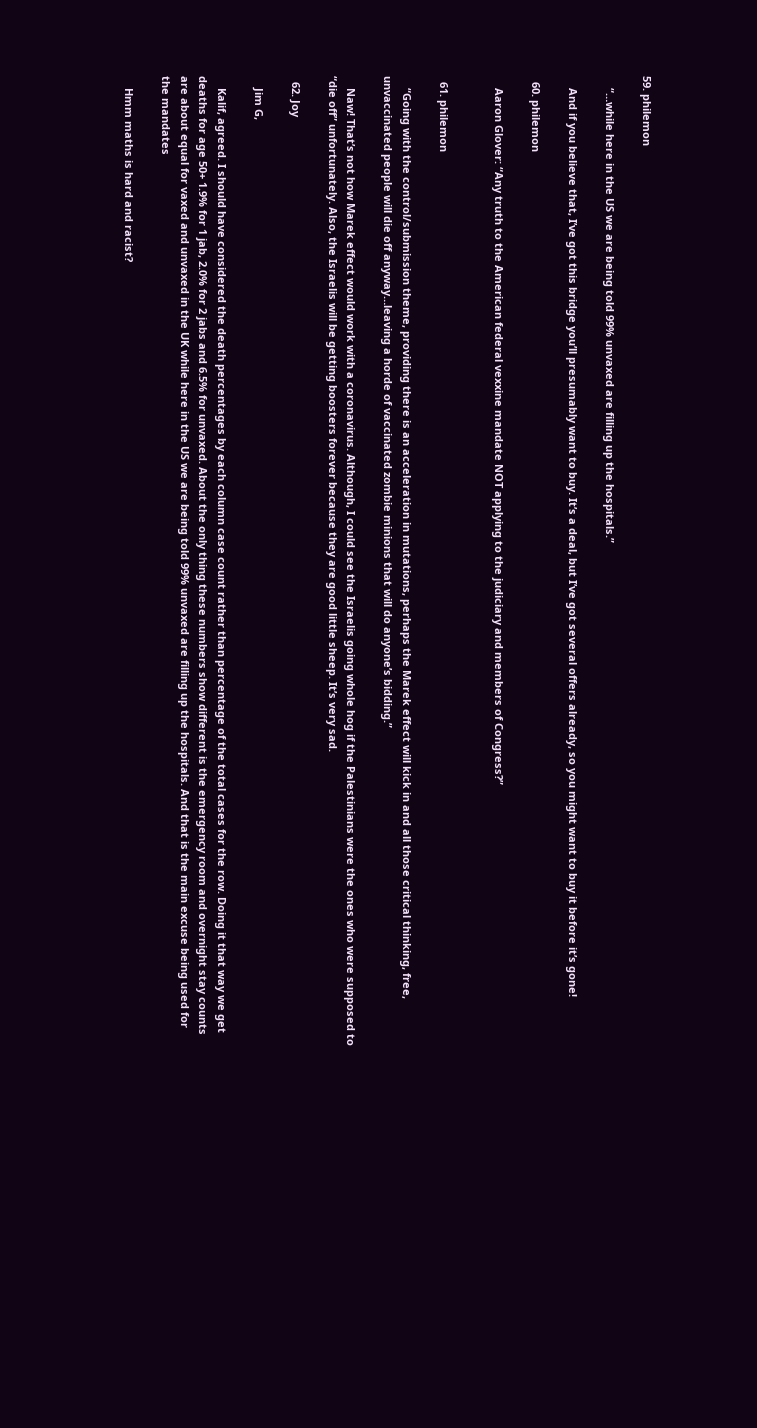59. philemon

    “…while here in the US we are being told 99% unvaxed are filling up the hospitals.”

    And if you believe that, I’ve got this bridge you’ll presumably want to buy. It’s a deal, but I’ve got several offers already, so you might want to buy it before it’s gone!

  60. philemon

    Aaron Glover: “Any truth to the American federal vexxine mandate NOT applying to the judiciary and members of Congress?”


  61. philemon

    “Going with the control/submission theme, providing there is an acceleration in mutations, perhaps the Marek effect will kick in and all those critical thinking, free, unvaccinated people will die off anyway…leaving a horde of vaccinated zombie minions that will do anyone’s bidding.”

    Naw! That’s not how Marek effect would work with a coronavirus. Although, I could see the Israelis going whole hog if the Palestinians were the ones who were supposed to “die off” unfortunately. Also, the Israelis will be getting boosters forever because they are good little sheep. It’s very sad.

  62. Joy

    Jim G,

    Kalif, agreed. I should have considered the death percentages by each column case count rather than percentage of the total cases for the row. Doing it that way we get deaths for age 50+ 1.9% for 1 jab, 2.0% for 2 jabs and 6.5% for unvaxed. About the only thing these numbers show different is the emergency room and overnight stay counts are about equal for vaxed and unvaxed in the UK while here in the US we are being told 99% unvaxed are filling up the hospitals. And that is the main excuse being used for the mandates

    Hmm maths is hard and racist?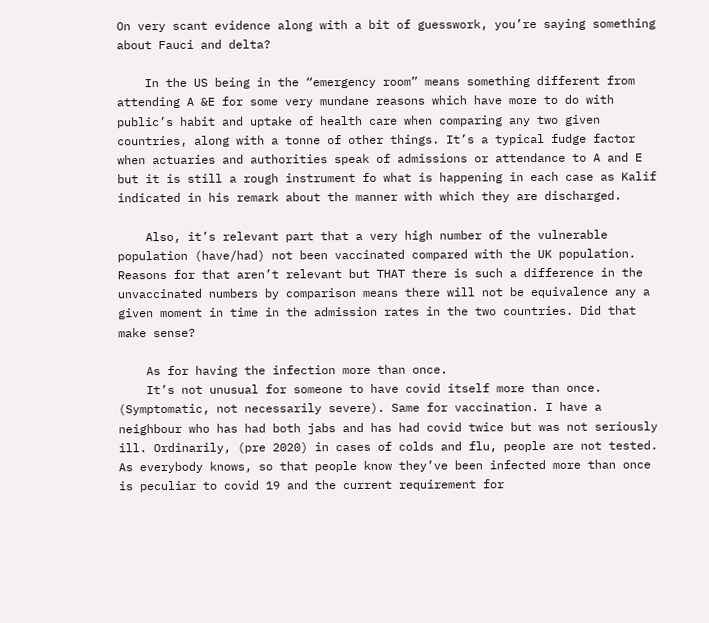On very scant evidence along with a bit of guesswork, you’re saying something about Fauci and delta?

    In the US being in the “emergency room” means something different from attending A &E for some very mundane reasons which have more to do with public’s habit and uptake of health care when comparing any two given countries, along with a tonne of other things. It’s a typical fudge factor when actuaries and authorities speak of admissions or attendance to A and E but it is still a rough instrument fo what is happening in each case as Kalif indicated in his remark about the manner with which they are discharged.

    Also, it’s relevant part that a very high number of the vulnerable population (have/had) not been vaccinated compared with the UK population. Reasons for that aren’t relevant but THAT there is such a difference in the unvaccinated numbers by comparison means there will not be equivalence any a given moment in time in the admission rates in the two countries. Did that make sense?

    As for having the infection more than once.
    It’s not unusual for someone to have covid itself more than once. (Symptomatic, not necessarily severe). Same for vaccination. I have a neighbour who has had both jabs and has had covid twice but was not seriously ill. Ordinarily, (pre 2020) in cases of colds and flu, people are not tested. As everybody knows, so that people know they’ve been infected more than once is peculiar to covid 19 and the current requirement for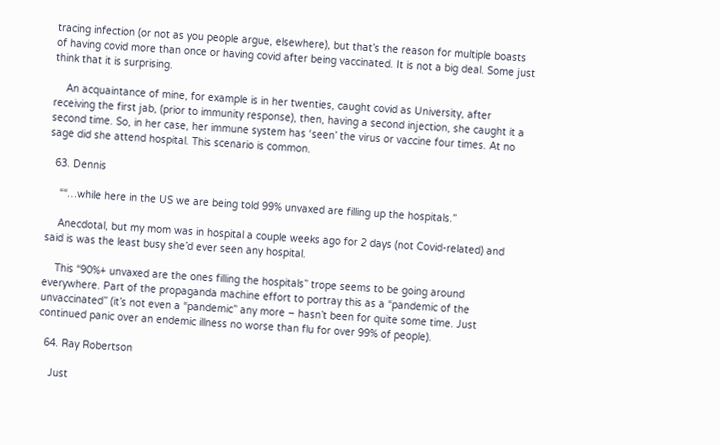tracing infection (or not as you people argue, elsewhere), but that’s the reason for multiple boasts of having covid more than once or having covid after being vaccinated. It is not a big deal. Some just think that it is surprising.

    An acquaintance of mine, for example is in her twenties, caught covid as University, after receiving the first jab, (prior to immunity response), then, having a second injection, she caught it a second time. So, in her case, her immune system has ‘seen’ the virus or vaccine four times. At no sage did she attend hospital. This scenario is common.

  63. Dennis

    ““…while here in the US we are being told 99% unvaxed are filling up the hospitals.”

    Anecdotal, but my mom was in hospital a couple weeks ago for 2 days (not Covid-related) and said is was the least busy she’d ever seen any hospital.

    This “90%+ unvaxed are the ones filling the hospitals” trope seems to be going around everywhere. Part of the propaganda machine effort to portray this as a “pandemic of the unvaccinated” (it’s not even a “pandemic” any more – hasn’t been for quite some time. Just continued panic over an endemic illness no worse than flu for over 99% of people).

  64. Ray Robertson

    Just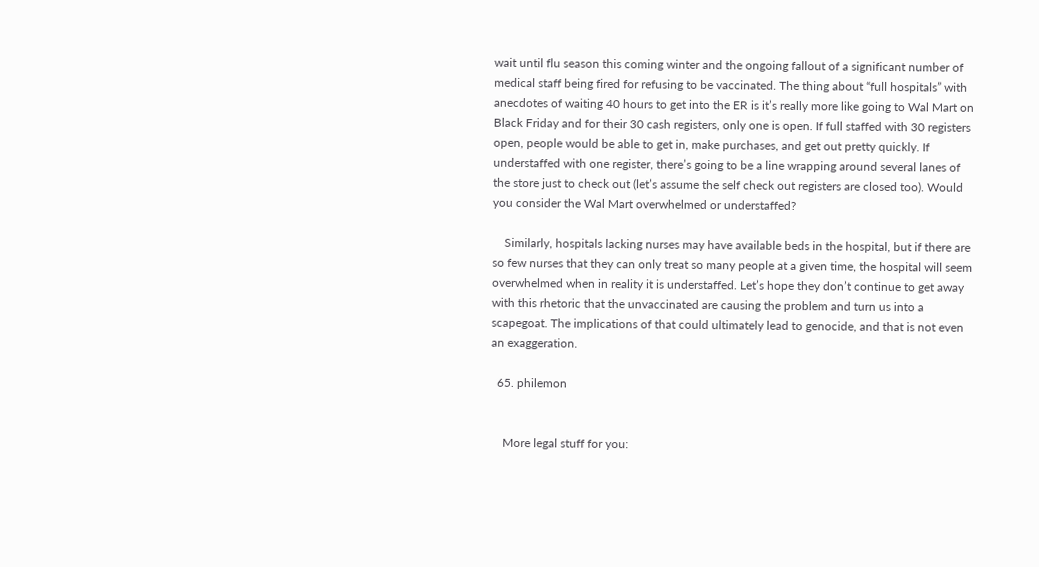wait until flu season this coming winter and the ongoing fallout of a significant number of medical staff being fired for refusing to be vaccinated. The thing about “full hospitals” with anecdotes of waiting 40 hours to get into the ER is it’s really more like going to Wal Mart on Black Friday and for their 30 cash registers, only one is open. If full staffed with 30 registers open, people would be able to get in, make purchases, and get out pretty quickly. If understaffed with one register, there’s going to be a line wrapping around several lanes of the store just to check out (let’s assume the self check out registers are closed too). Would you consider the Wal Mart overwhelmed or understaffed?

    Similarly, hospitals lacking nurses may have available beds in the hospital, but if there are so few nurses that they can only treat so many people at a given time, the hospital will seem overwhelmed when in reality it is understaffed. Let’s hope they don’t continue to get away with this rhetoric that the unvaccinated are causing the problem and turn us into a scapegoat. The implications of that could ultimately lead to genocide, and that is not even an exaggeration.

  65. philemon


    More legal stuff for you: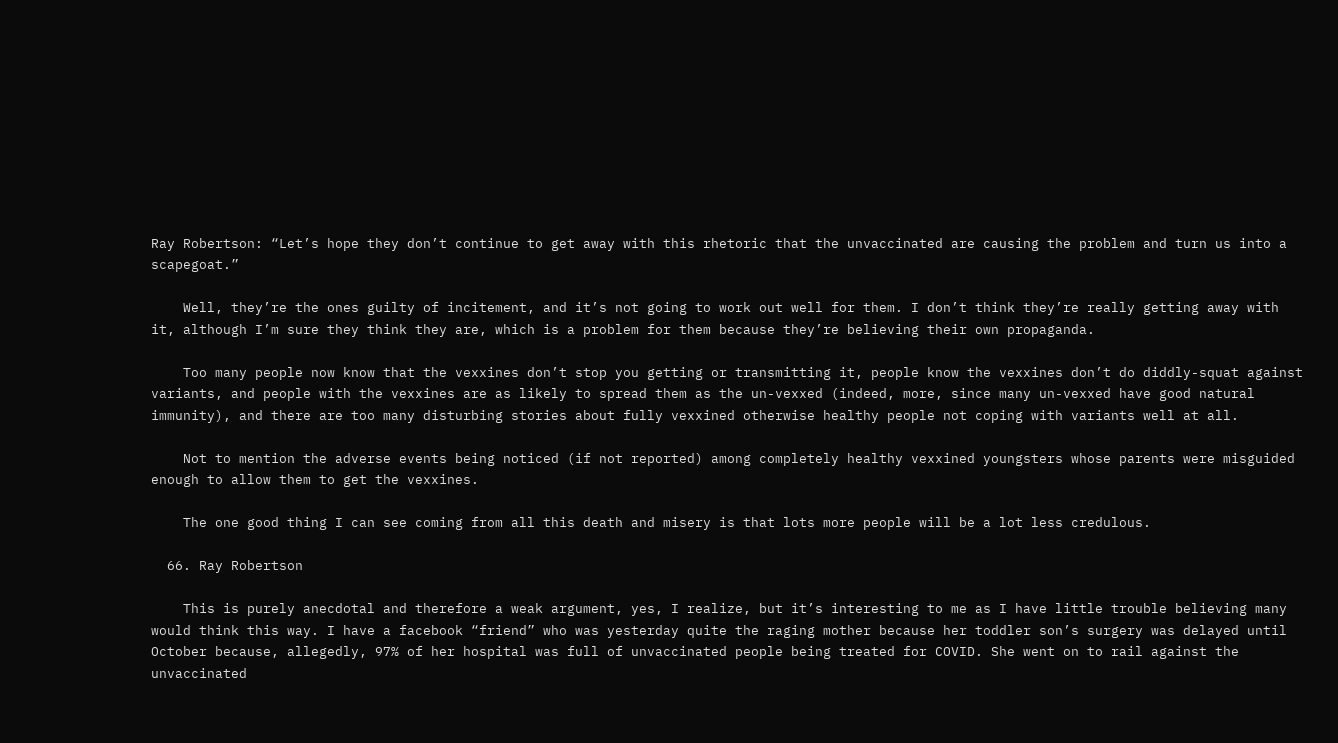Ray Robertson: “Let’s hope they don’t continue to get away with this rhetoric that the unvaccinated are causing the problem and turn us into a scapegoat.”

    Well, they’re the ones guilty of incitement, and it’s not going to work out well for them. I don’t think they’re really getting away with it, although I’m sure they think they are, which is a problem for them because they’re believing their own propaganda.

    Too many people now know that the vexxines don’t stop you getting or transmitting it, people know the vexxines don’t do diddly-squat against variants, and people with the vexxines are as likely to spread them as the un-vexxed (indeed, more, since many un-vexxed have good natural immunity), and there are too many disturbing stories about fully vexxined otherwise healthy people not coping with variants well at all.

    Not to mention the adverse events being noticed (if not reported) among completely healthy vexxined youngsters whose parents were misguided enough to allow them to get the vexxines.

    The one good thing I can see coming from all this death and misery is that lots more people will be a lot less credulous.

  66. Ray Robertson

    This is purely anecdotal and therefore a weak argument, yes, I realize, but it’s interesting to me as I have little trouble believing many would think this way. I have a facebook “friend” who was yesterday quite the raging mother because her toddler son’s surgery was delayed until October because, allegedly, 97% of her hospital was full of unvaccinated people being treated for COVID. She went on to rail against the unvaccinated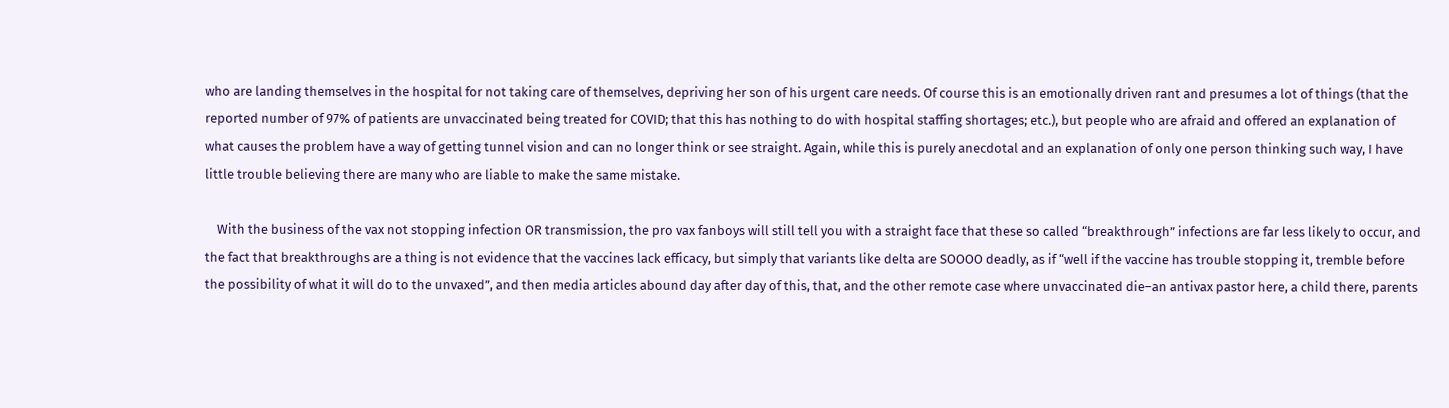who are landing themselves in the hospital for not taking care of themselves, depriving her son of his urgent care needs. Of course this is an emotionally driven rant and presumes a lot of things (that the reported number of 97% of patients are unvaccinated being treated for COVID; that this has nothing to do with hospital staffing shortages; etc.), but people who are afraid and offered an explanation of what causes the problem have a way of getting tunnel vision and can no longer think or see straight. Again, while this is purely anecdotal and an explanation of only one person thinking such way, I have little trouble believing there are many who are liable to make the same mistake.

    With the business of the vax not stopping infection OR transmission, the pro vax fanboys will still tell you with a straight face that these so called “breakthrough” infections are far less likely to occur, and the fact that breakthroughs are a thing is not evidence that the vaccines lack efficacy, but simply that variants like delta are SOOOO deadly, as if “well if the vaccine has trouble stopping it, tremble before the possibility of what it will do to the unvaxed”, and then media articles abound day after day of this, that, and the other remote case where unvaccinated die–an antivax pastor here, a child there, parents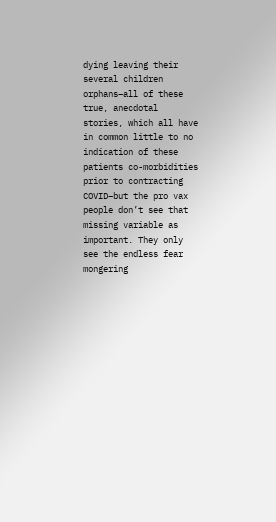dying leaving their several children orphans–all of these true, anecdotal stories, which all have in common little to no indication of these patients co-morbidities prior to contracting COVID–but the pro vax people don’t see that missing variable as important. They only see the endless fear mongering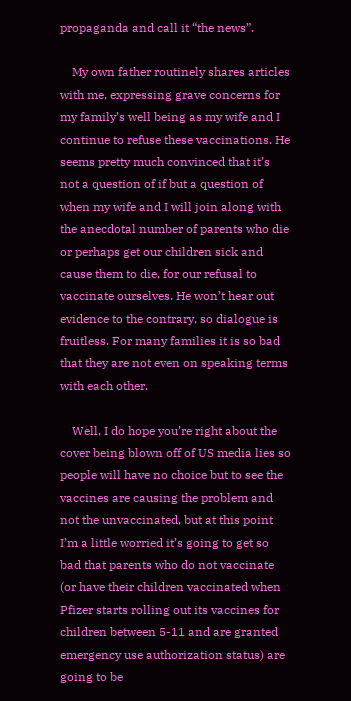propaganda and call it “the news”.

    My own father routinely shares articles with me, expressing grave concerns for my family’s well being as my wife and I continue to refuse these vaccinations. He seems pretty much convinced that it’s not a question of if but a question of when my wife and I will join along with the anecdotal number of parents who die or perhaps get our children sick and cause them to die, for our refusal to vaccinate ourselves. He won’t hear out evidence to the contrary, so dialogue is fruitless. For many families it is so bad that they are not even on speaking terms with each other.

    Well, I do hope you’re right about the cover being blown off of US media lies so people will have no choice but to see the vaccines are causing the problem and not the unvaccinated, but at this point I’m a little worried it’s going to get so bad that parents who do not vaccinate (or have their children vaccinated when Pfizer starts rolling out its vaccines for children between 5-11 and are granted emergency use authorization status) are going to be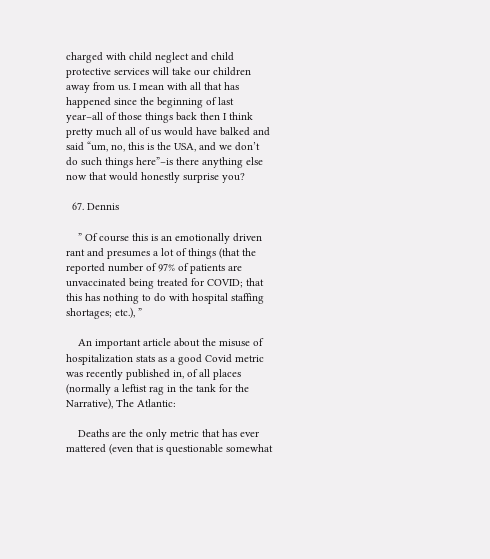charged with child neglect and child protective services will take our children away from us. I mean with all that has happened since the beginning of last year–all of those things back then I think pretty much all of us would have balked and said “um, no, this is the USA, and we don’t do such things here”–is there anything else now that would honestly surprise you?

  67. Dennis

    ” Of course this is an emotionally driven rant and presumes a lot of things (that the reported number of 97% of patients are unvaccinated being treated for COVID; that this has nothing to do with hospital staffing shortages; etc.), ”

    An important article about the misuse of hospitalization stats as a good Covid metric was recently published in, of all places (normally a leftist rag in the tank for the Narrative), The Atlantic:

    Deaths are the only metric that has ever mattered (even that is questionable somewhat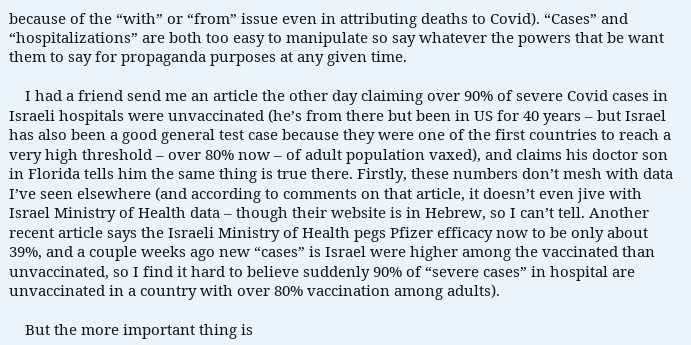because of the “with” or “from” issue even in attributing deaths to Covid). “Cases” and “hospitalizations” are both too easy to manipulate so say whatever the powers that be want them to say for propaganda purposes at any given time.

    I had a friend send me an article the other day claiming over 90% of severe Covid cases in Israeli hospitals were unvaccinated (he’s from there but been in US for 40 years – but Israel has also been a good general test case because they were one of the first countries to reach a very high threshold – over 80% now – of adult population vaxed), and claims his doctor son in Florida tells him the same thing is true there. Firstly, these numbers don’t mesh with data I’ve seen elsewhere (and according to comments on that article, it doesn’t even jive with Israel Ministry of Health data – though their website is in Hebrew, so I can’t tell. Another recent article says the Israeli Ministry of Health pegs Pfizer efficacy now to be only about 39%, and a couple weeks ago new “cases” is Israel were higher among the vaccinated than unvaccinated, so I find it hard to believe suddenly 90% of “severe cases” in hospital are unvaccinated in a country with over 80% vaccination among adults).

    But the more important thing is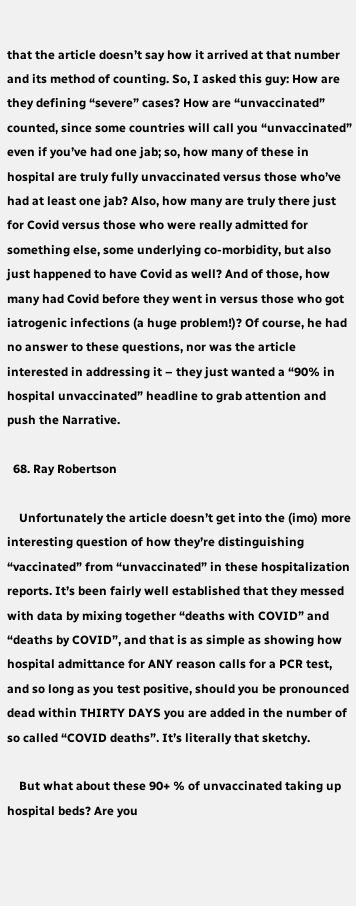that the article doesn’t say how it arrived at that number and its method of counting. So, I asked this guy: How are they defining “severe” cases? How are “unvaccinated” counted, since some countries will call you “unvaccinated” even if you’ve had one jab; so, how many of these in hospital are truly fully unvaccinated versus those who’ve had at least one jab? Also, how many are truly there just for Covid versus those who were really admitted for something else, some underlying co-morbidity, but also just happened to have Covid as well? And of those, how many had Covid before they went in versus those who got iatrogenic infections (a huge problem!)? Of course, he had no answer to these questions, nor was the article interested in addressing it – they just wanted a “90% in hospital unvaccinated” headline to grab attention and push the Narrative.

  68. Ray Robertson

    Unfortunately the article doesn’t get into the (imo) more interesting question of how they’re distinguishing “vaccinated” from “unvaccinated” in these hospitalization reports. It’s been fairly well established that they messed with data by mixing together “deaths with COVID” and “deaths by COVID”, and that is as simple as showing how hospital admittance for ANY reason calls for a PCR test, and so long as you test positive, should you be pronounced dead within THIRTY DAYS you are added in the number of so called “COVID deaths”. It’s literally that sketchy.

    But what about these 90+ % of unvaccinated taking up hospital beds? Are you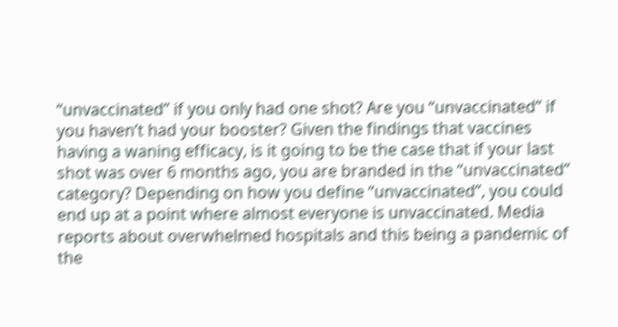“unvaccinated” if you only had one shot? Are you “unvaccinated” if you haven’t had your booster? Given the findings that vaccines having a waning efficacy, is it going to be the case that if your last shot was over 6 months ago, you are branded in the “unvaccinated” category? Depending on how you define “unvaccinated”, you could end up at a point where almost everyone is unvaccinated. Media reports about overwhelmed hospitals and this being a pandemic of the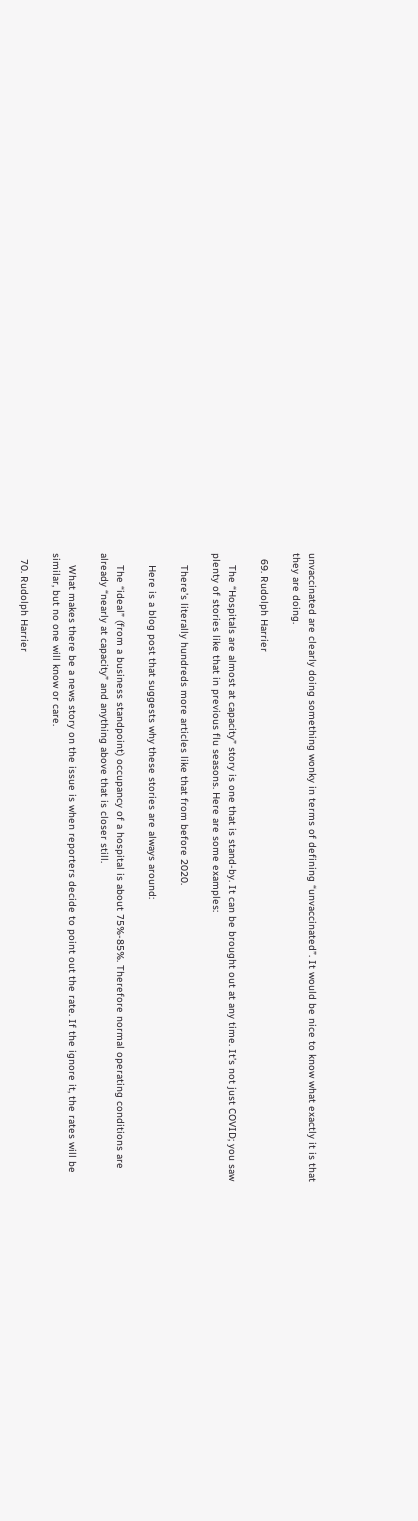unvaccinated are clearly doing something wonky in terms of defining “unvaccinated”. It would be nice to know what exactly it is that they are doing.

  69. Rudolph Harrier

    The “Hospitals are almost at capacity” story is one that is stand-by. It can be brought out at any time. It’s not just COVID; you saw plenty of stories like that in previous flu seasons. Here are some examples:

    There’s literally hundreds more articles like that from before 2020.

    Here is a blog post that suggests why these stories are always around:

    The “ideal” (from a business standpoint) occupancy of a hospital is about 75%-85%. Therefore normal operating conditions are already “nearly at capacity” and anything above that is closer still.

    What makes there be a news story on the issue is when reporters decide to point out the rate. If the ignore it, the rates will be similar, but no one will know or care.

  70. Rudolph Harrier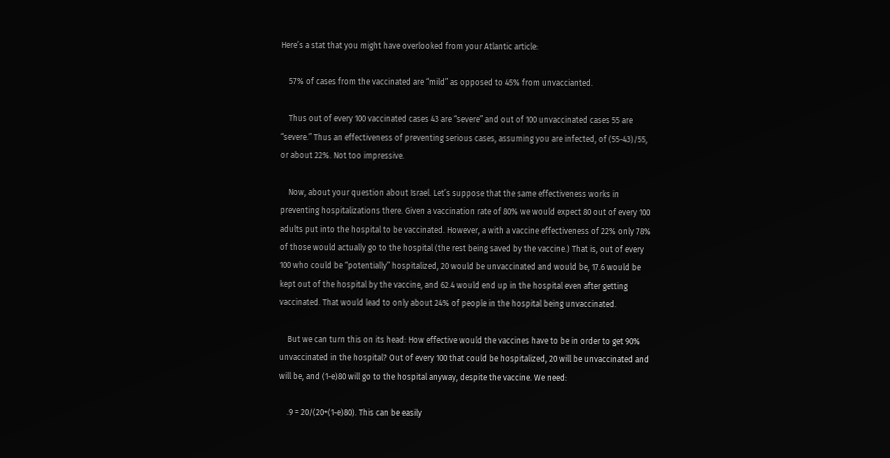Here’s a stat that you might have overlooked from your Atlantic article:

    57% of cases from the vaccinated are “mild” as opposed to 45% from unvaccianted.

    Thus out of every 100 vaccinated cases 43 are “severe” and out of 100 unvaccinated cases 55 are “severe.” Thus an effectiveness of preventing serious cases, assuming you are infected, of (55-43)/55, or about 22%. Not too impressive.

    Now, about your question about Israel. Let’s suppose that the same effectiveness works in preventing hospitalizations there. Given a vaccination rate of 80% we would expect 80 out of every 100 adults put into the hospital to be vaccinated. However, a with a vaccine effectiveness of 22% only 78% of those would actually go to the hospital (the rest being saved by the vaccine.) That is, out of every 100 who could be “potentially” hospitalized, 20 would be unvaccinated and would be, 17.6 would be kept out of the hospital by the vaccine, and 62.4 would end up in the hospital even after getting vaccinated. That would lead to only about 24% of people in the hospital being unvaccinated.

    But we can turn this on its head: How effective would the vaccines have to be in order to get 90% unvaccinated in the hospital? Out of every 100 that could be hospitalized, 20 will be unvaccinated and will be, and (1-e)80 will go to the hospital anyway, despite the vaccine. We need:

    .9 = 20/(20+(1-e)80). This can be easily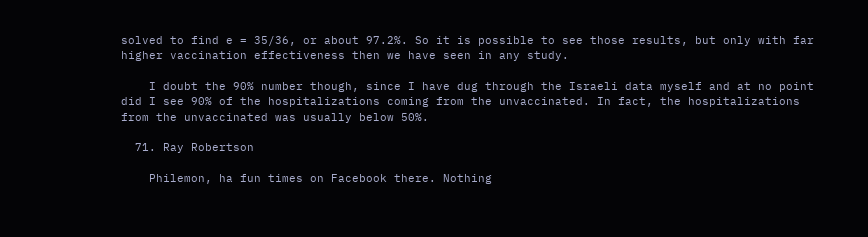solved to find e = 35/36, or about 97.2%. So it is possible to see those results, but only with far higher vaccination effectiveness then we have seen in any study.

    I doubt the 90% number though, since I have dug through the Israeli data myself and at no point did I see 90% of the hospitalizations coming from the unvaccinated. In fact, the hospitalizations from the unvaccinated was usually below 50%.

  71. Ray Robertson

    Philemon, ha fun times on Facebook there. Nothing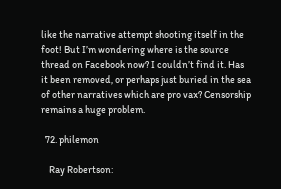like the narrative attempt shooting itself in the foot! But I’m wondering where is the source thread on Facebook now? I couldn’t find it. Has it been removed, or perhaps just buried in the sea of other narratives which are pro vax? Censorship remains a huge problem.

  72. philemon

    Ray Robertson: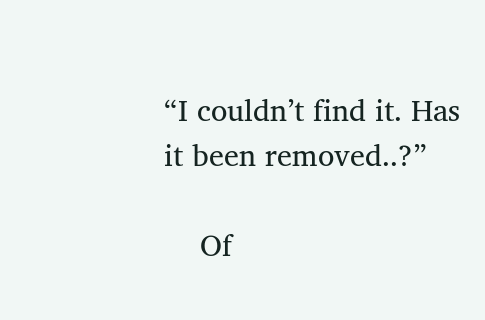“I couldn’t find it. Has it been removed..?”

    Of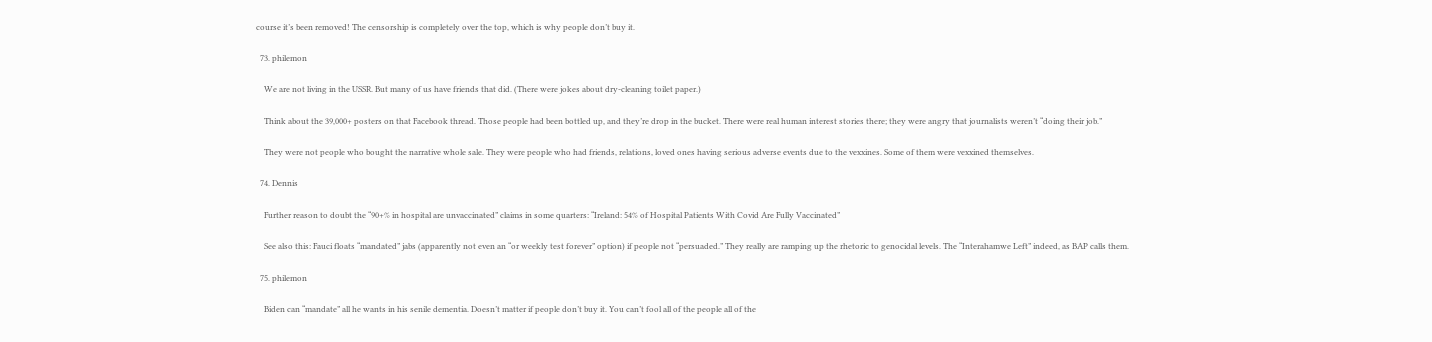course it’s been removed! The censorship is completely over the top, which is why people don’t buy it.

  73. philemon

    We are not living in the USSR. But many of us have friends that did. (There were jokes about dry-cleaning toilet paper.)

    Think about the 39,000+ posters on that Facebook thread. Those people had been bottled up, and they’re drop in the bucket. There were real human interest stories there; they were angry that journalists weren’t “doing their job.”

    They were not people who bought the narrative whole sale. They were people who had friends, relations, loved ones having serious adverse events due to the vexxines. Some of them were vexxined themselves.

  74. Dennis

    Further reason to doubt the “90+% in hospital are unvaccinated” claims in some quarters: “Ireland: 54% of Hospital Patients With Covid Are Fully Vaccinated”

    See also this: Fauci floats “mandated” jabs (apparently not even an “or weekly test forever” option) if people not “persuaded.” They really are ramping up the rhetoric to genocidal levels. The “Interahamwe Left” indeed, as BAP calls them.

  75. philemon

    Biden can “mandate” all he wants in his senile dementia. Doesn’t matter if people don’t buy it. You can’t fool all of the people all of the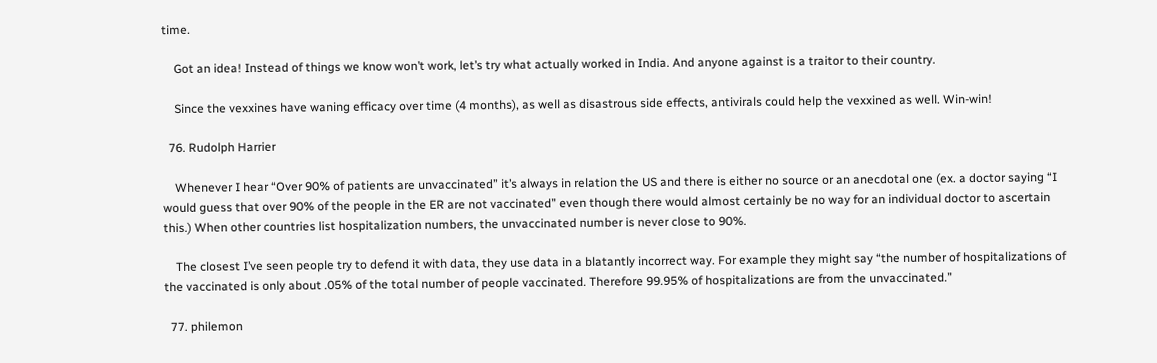time.

    Got an idea! Instead of things we know won’t work, let’s try what actually worked in India. And anyone against is a traitor to their country.

    Since the vexxines have waning efficacy over time (4 months), as well as disastrous side effects, antivirals could help the vexxined as well. Win-win!

  76. Rudolph Harrier

    Whenever I hear “Over 90% of patients are unvaccinated” it’s always in relation the US and there is either no source or an anecdotal one (ex. a doctor saying “I would guess that over 90% of the people in the ER are not vaccinated” even though there would almost certainly be no way for an individual doctor to ascertain this.) When other countries list hospitalization numbers, the unvaccinated number is never close to 90%.

    The closest I’ve seen people try to defend it with data, they use data in a blatantly incorrect way. For example they might say “the number of hospitalizations of the vaccinated is only about .05% of the total number of people vaccinated. Therefore 99.95% of hospitalizations are from the unvaccinated.”

  77. philemon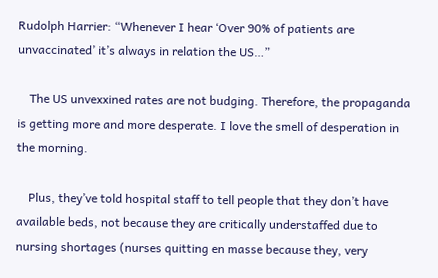Rudolph Harrier: “Whenever I hear ‘Over 90% of patients are unvaccinated’ it’s always in relation the US…”

    The US unvexxined rates are not budging. Therefore, the propaganda is getting more and more desperate. I love the smell of desperation in the morning.

    Plus, they’ve told hospital staff to tell people that they don’t have available beds, not because they are critically understaffed due to nursing shortages (nurses quitting en masse because they, very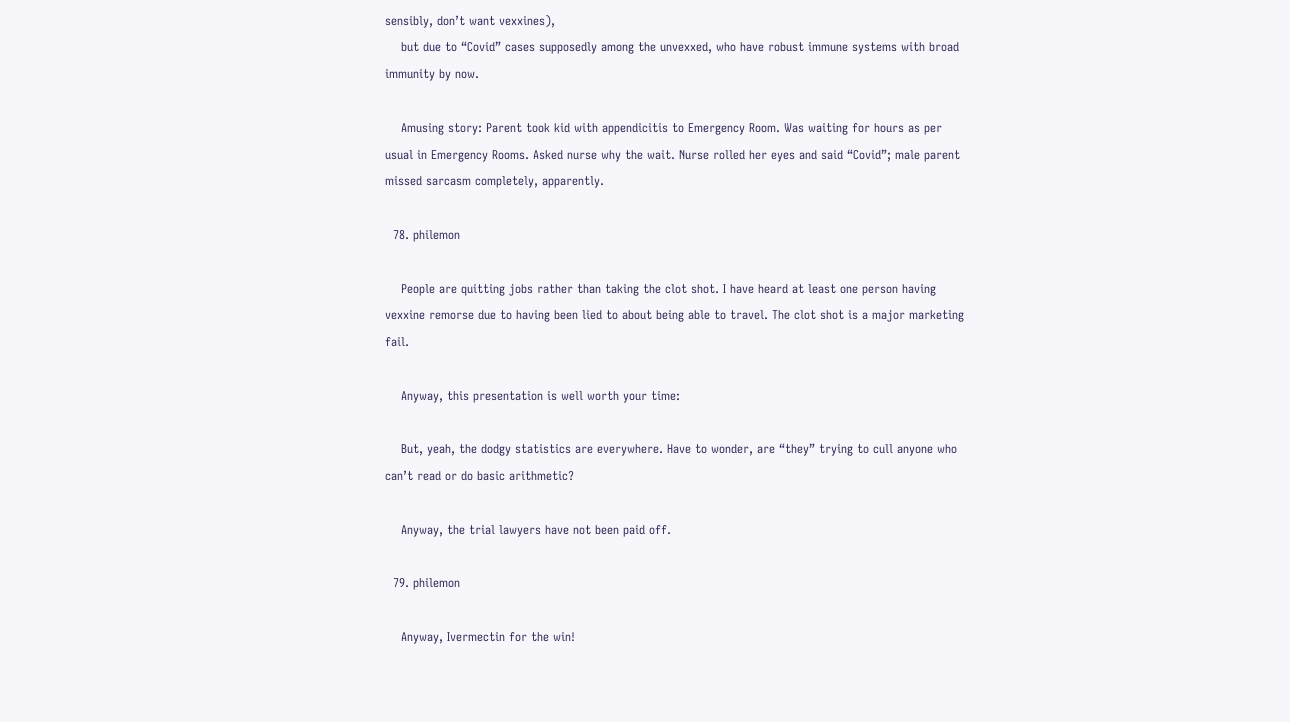sensibly, don’t want vexxines),
    but due to “Covid” cases supposedly among the unvexxed, who have robust immune systems with broad immunity by now.

    Amusing story: Parent took kid with appendicitis to Emergency Room. Was waiting for hours as per usual in Emergency Rooms. Asked nurse why the wait. Nurse rolled her eyes and said “Covid”; male parent missed sarcasm completely, apparently.

  78. philemon

    People are quitting jobs rather than taking the clot shot. I have heard at least one person having vexxine remorse due to having been lied to about being able to travel. The clot shot is a major marketing fail.

    Anyway, this presentation is well worth your time:

    But, yeah, the dodgy statistics are everywhere. Have to wonder, are “they” trying to cull anyone who can’t read or do basic arithmetic?

    Anyway, the trial lawyers have not been paid off.

  79. philemon

    Anyway, Ivermectin for the win!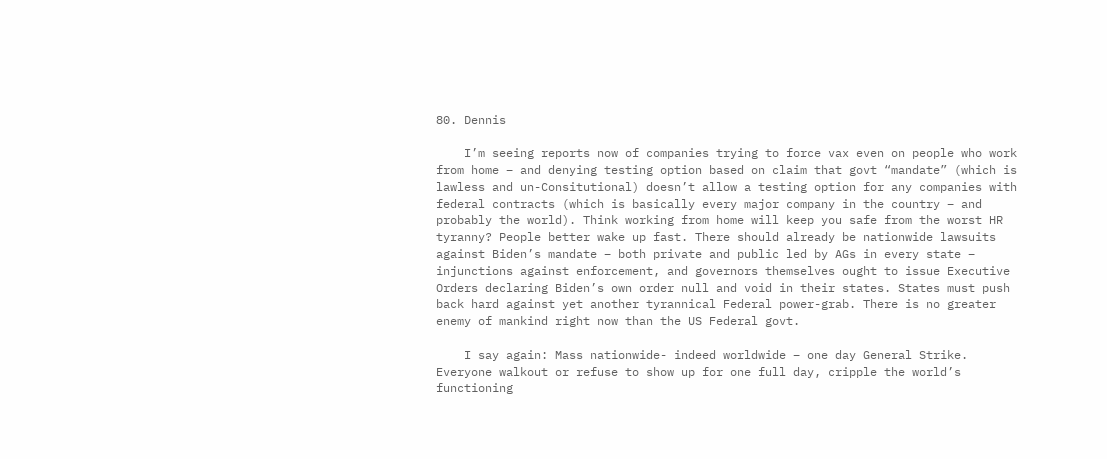80. Dennis

    I’m seeing reports now of companies trying to force vax even on people who work from home – and denying testing option based on claim that govt “mandate” (which is lawless and un-Consitutional) doesn’t allow a testing option for any companies with federal contracts (which is basically every major company in the country – and probably the world). Think working from home will keep you safe from the worst HR tyranny? People better wake up fast. There should already be nationwide lawsuits against Biden’s mandate – both private and public led by AGs in every state – injunctions against enforcement, and governors themselves ought to issue Executive Orders declaring Biden’s own order null and void in their states. States must push back hard against yet another tyrannical Federal power-grab. There is no greater enemy of mankind right now than the US Federal govt.

    I say again: Mass nationwide- indeed worldwide – one day General Strike. Everyone walkout or refuse to show up for one full day, cripple the world’s functioning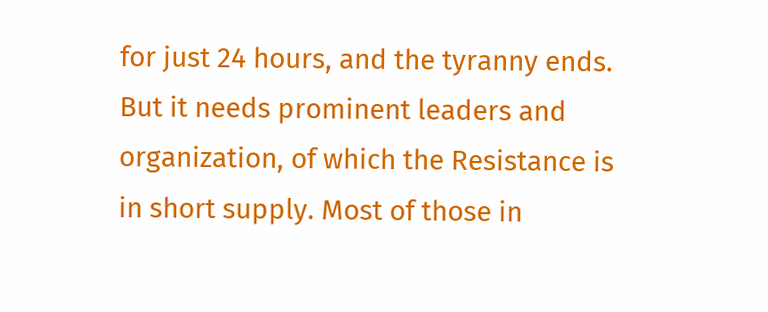for just 24 hours, and the tyranny ends. But it needs prominent leaders and organization, of which the Resistance is in short supply. Most of those in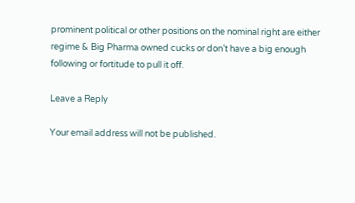prominent political or other positions on the nominal right are either regime & Big Pharma owned cucks or don’t have a big enough following or fortitude to pull it off.

Leave a Reply

Your email address will not be published.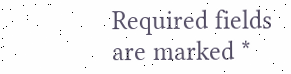Required fields are marked *